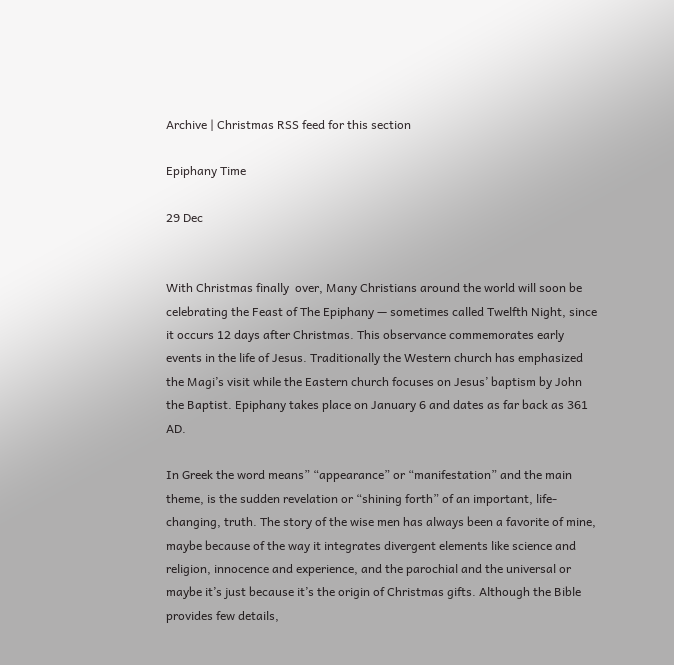Archive | Christmas RSS feed for this section

Epiphany Time

29 Dec


With Christmas finally  over, Many Christians around the world will soon be celebrating the Feast of The Epiphany — sometimes called Twelfth Night, since it occurs 12 days after Christmas. This observance commemorates early events in the life of Jesus. Traditionally the Western church has emphasized the Magi’s visit while the Eastern church focuses on Jesus’ baptism by John the Baptist. Epiphany takes place on January 6 and dates as far back as 361 AD.

In Greek the word means” “appearance” or “manifestation” and the main theme, is the sudden revelation or “shining forth” of an important, life-changing, truth. The story of the wise men has always been a favorite of mine, maybe because of the way it integrates divergent elements like science and religion, innocence and experience, and the parochial and the universal or maybe it’s just because it’s the origin of Christmas gifts. Although the Bible provides few details,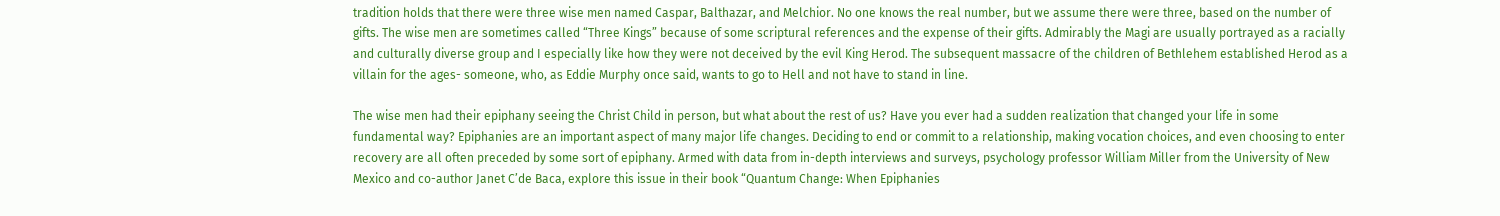tradition holds that there were three wise men named Caspar, Balthazar, and Melchior. No one knows the real number, but we assume there were three, based on the number of gifts. The wise men are sometimes called “Three Kings” because of some scriptural references and the expense of their gifts. Admirably the Magi are usually portrayed as a racially and culturally diverse group and I especially like how they were not deceived by the evil King Herod. The subsequent massacre of the children of Bethlehem established Herod as a villain for the ages- someone, who, as Eddie Murphy once said, wants to go to Hell and not have to stand in line.

The wise men had their epiphany seeing the Christ Child in person, but what about the rest of us? Have you ever had a sudden realization that changed your life in some fundamental way? Epiphanies are an important aspect of many major life changes. Deciding to end or commit to a relationship, making vocation choices, and even choosing to enter recovery are all often preceded by some sort of epiphany. Armed with data from in-depth interviews and surveys, psychology professor William Miller from the University of New Mexico and co-author Janet C’de Baca, explore this issue in their book “Quantum Change: When Epiphanies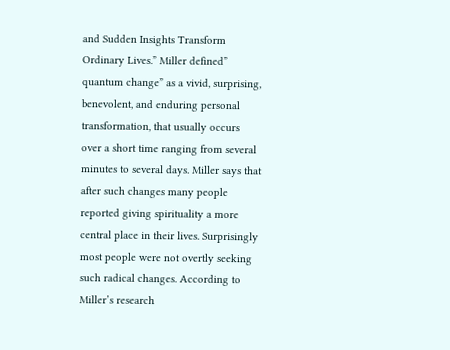and Sudden Insights Transform Ordinary Lives.” Miller defined” quantum change” as a vivid, surprising, benevolent, and enduring personal transformation, that usually occurs over a short time ranging from several minutes to several days. Miller says that after such changes many people reported giving spirituality a more central place in their lives. Surprisingly most people were not overtly seeking such radical changes. According to Miller’s research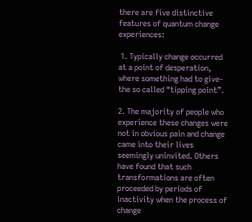there are five distinctive features of quantum change experiences:

 1. Typically change occurred at a point of desperation, where something had to give-the so called “tipping point”.

2. The majority of people who experience these changes were not in obvious pain and change came into their lives seemingly uninvited. Others have found that such transformations are often proceeded by periods of inactivity when the process of change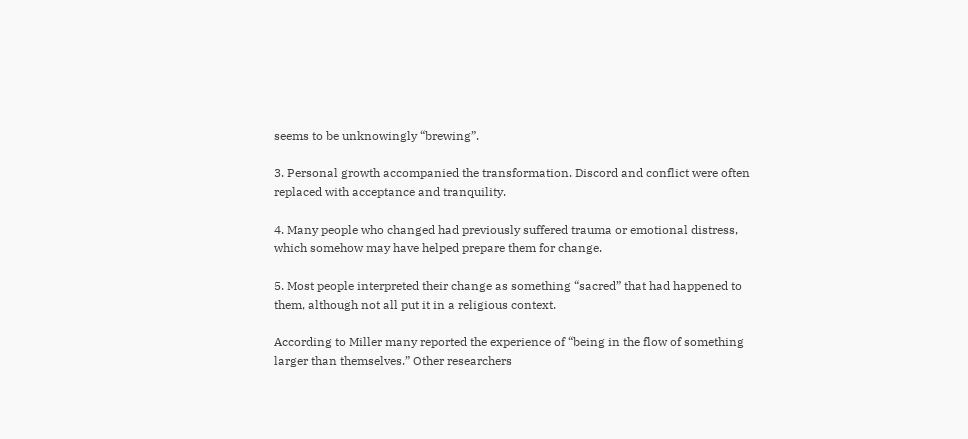seems to be unknowingly “brewing”.

3. Personal growth accompanied the transformation. Discord and conflict were often replaced with acceptance and tranquility.

4. Many people who changed had previously suffered trauma or emotional distress, which somehow may have helped prepare them for change.

5. Most people interpreted their change as something “sacred” that had happened to them, although not all put it in a religious context.

According to Miller many reported the experience of “being in the flow of something larger than themselves.” Other researchers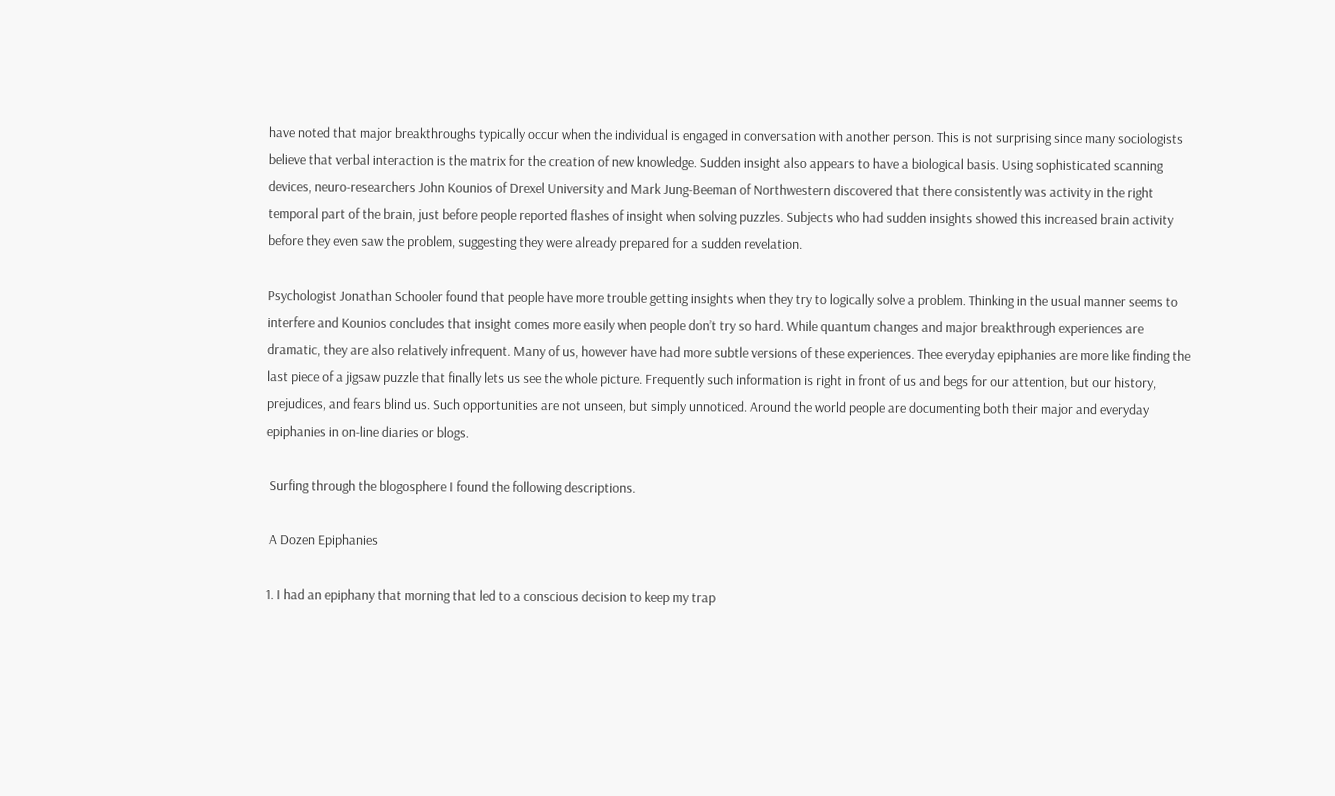have noted that major breakthroughs typically occur when the individual is engaged in conversation with another person. This is not surprising since many sociologists believe that verbal interaction is the matrix for the creation of new knowledge. Sudden insight also appears to have a biological basis. Using sophisticated scanning devices, neuro-researchers John Kounios of Drexel University and Mark Jung-Beeman of Northwestern discovered that there consistently was activity in the right temporal part of the brain, just before people reported flashes of insight when solving puzzles. Subjects who had sudden insights showed this increased brain activity before they even saw the problem, suggesting they were already prepared for a sudden revelation.

Psychologist Jonathan Schooler found that people have more trouble getting insights when they try to logically solve a problem. Thinking in the usual manner seems to interfere and Kounios concludes that insight comes more easily when people don’t try so hard. While quantum changes and major breakthrough experiences are dramatic, they are also relatively infrequent. Many of us, however have had more subtle versions of these experiences. Thee everyday epiphanies are more like finding the last piece of a jigsaw puzzle that finally lets us see the whole picture. Frequently such information is right in front of us and begs for our attention, but our history, prejudices, and fears blind us. Such opportunities are not unseen, but simply unnoticed. Around the world people are documenting both their major and everyday epiphanies in on-line diaries or blogs.

 Surfing through the blogosphere I found the following descriptions.

 A Dozen Epiphanies

1. I had an epiphany that morning that led to a conscious decision to keep my trap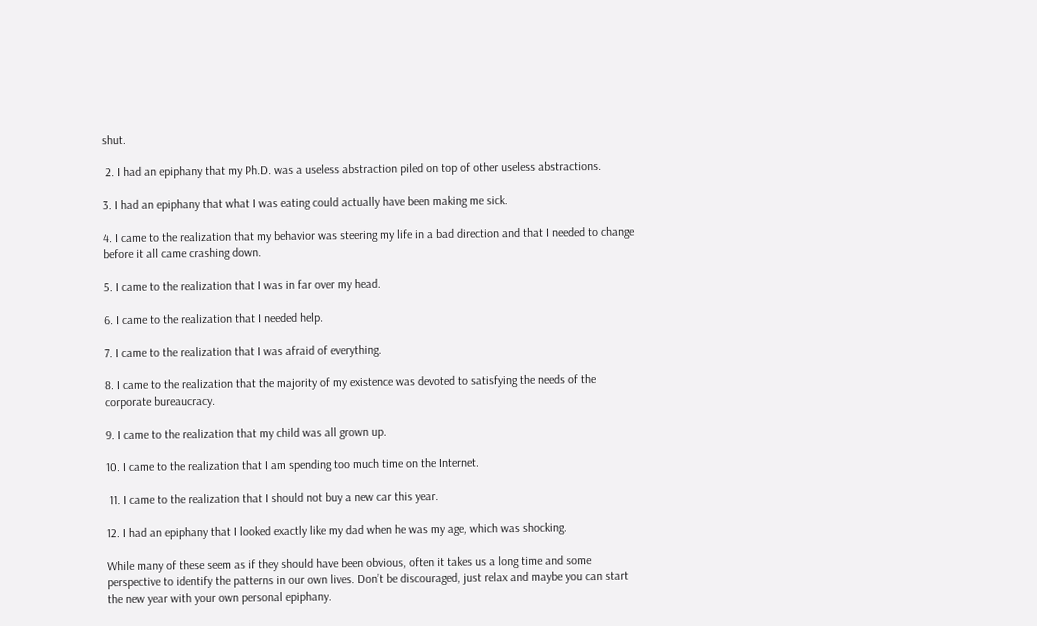shut.

 2. I had an epiphany that my Ph.D. was a useless abstraction piled on top of other useless abstractions.

3. I had an epiphany that what I was eating could actually have been making me sick.

4. I came to the realization that my behavior was steering my life in a bad direction and that I needed to change before it all came crashing down.

5. I came to the realization that I was in far over my head.

6. I came to the realization that I needed help.

7. I came to the realization that I was afraid of everything.

8. I came to the realization that the majority of my existence was devoted to satisfying the needs of the corporate bureaucracy.

9. I came to the realization that my child was all grown up.

10. I came to the realization that I am spending too much time on the Internet.

 11. I came to the realization that I should not buy a new car this year.

12. I had an epiphany that I looked exactly like my dad when he was my age, which was shocking.

While many of these seem as if they should have been obvious, often it takes us a long time and some perspective to identify the patterns in our own lives. Don’t be discouraged, just relax and maybe you can start the new year with your own personal epiphany.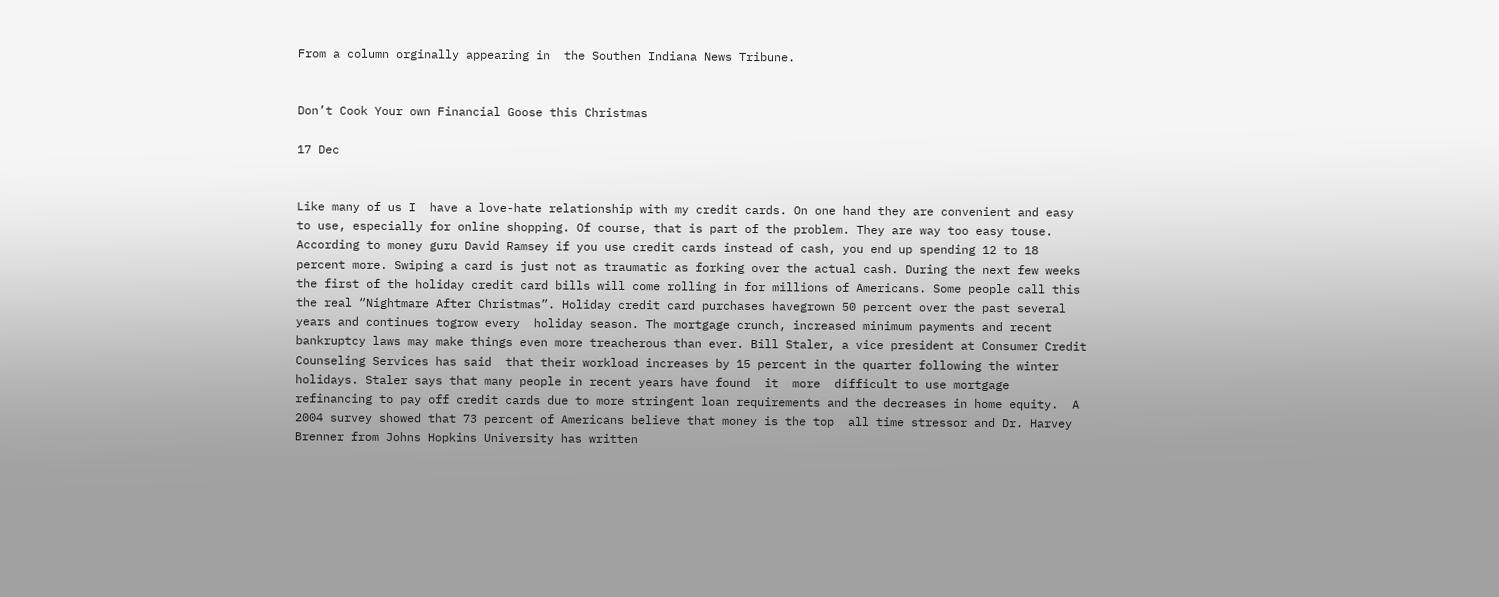From a column orginally appearing in  the Southen Indiana News Tribune.


Don’t Cook Your own Financial Goose this Christmas

17 Dec


Like many of us I  have a love-hate relationship with my credit cards. On one hand they are convenient and easy to use, especially for online shopping. Of course, that is part of the problem. They are way too easy touse. According to money guru David Ramsey if you use credit cards instead of cash, you end up spending 12 to 18 percent more. Swiping a card is just not as traumatic as forking over the actual cash. During the next few weeks the first of the holiday credit card bills will come rolling in for millions of Americans. Some people call this the real “Nightmare After Christmas”. Holiday credit card purchases havegrown 50 percent over the past several years and continues togrow every  holiday season. The mortgage crunch, increased minimum payments and recent  bankruptcy laws may make things even more treacherous than ever. Bill Staler, a vice president at Consumer Credit Counseling Services has said  that their workload increases by 15 percent in the quarter following the winter holidays. Staler says that many people in recent years have found  it  more  difficult to use mortgage refinancing to pay off credit cards due to more stringent loan requirements and the decreases in home equity.  A 2004 survey showed that 73 percent of Americans believe that money is the top  all time stressor and Dr. Harvey Brenner from Johns Hopkins University has written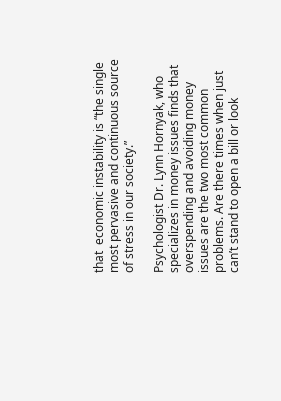that  economic instability is “the single most pervasive and continuous source of stress in our society.”

Psychologist Dr. Lynn Hornyak, who specializes in money issues finds that overspending and avoiding money issues are the two most common problems. Are there times when just can’t stand to open a bill or look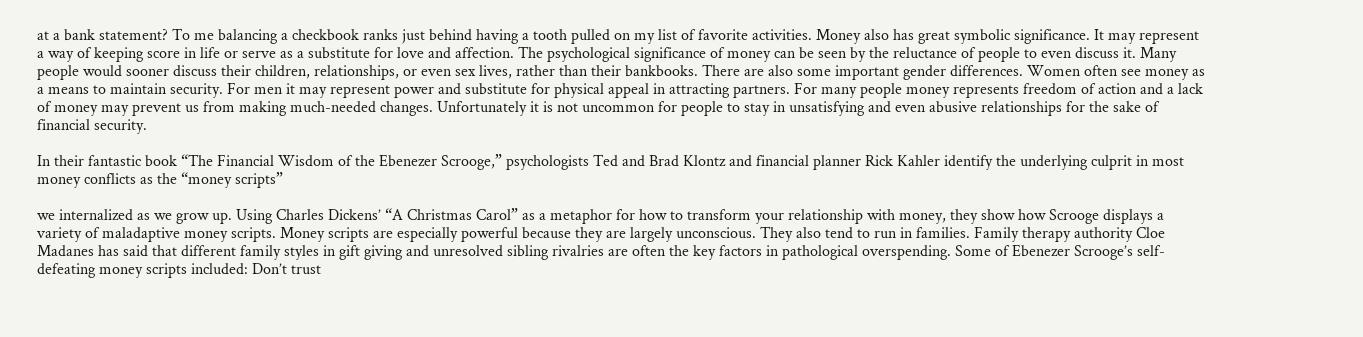at a bank statement? To me balancing a checkbook ranks just behind having a tooth pulled on my list of favorite activities. Money also has great symbolic significance. It may represent a way of keeping score in life or serve as a substitute for love and affection. The psychological significance of money can be seen by the reluctance of people to even discuss it. Many people would sooner discuss their children, relationships, or even sex lives, rather than their bankbooks. There are also some important gender differences. Women often see money as a means to maintain security. For men it may represent power and substitute for physical appeal in attracting partners. For many people money represents freedom of action and a lack of money may prevent us from making much-needed changes. Unfortunately it is not uncommon for people to stay in unsatisfying and even abusive relationships for the sake of financial security.

In their fantastic book “The Financial Wisdom of the Ebenezer Scrooge,” psychologists Ted and Brad Klontz and financial planner Rick Kahler identify the underlying culprit in most money conflicts as the “money scripts”

we internalized as we grow up. Using Charles Dickens’ “A Christmas Carol” as a metaphor for how to transform your relationship with money, they show how Scrooge displays a variety of maladaptive money scripts. Money scripts are especially powerful because they are largely unconscious. They also tend to run in families. Family therapy authority Cloe Madanes has said that different family styles in gift giving and unresolved sibling rivalries are often the key factors in pathological overspending. Some of Ebenezer Scrooge’s self-defeating money scripts included: Don’t trust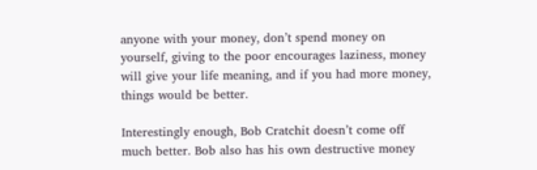anyone with your money, don’t spend money on yourself, giving to the poor encourages laziness, money will give your life meaning, and if you had more money, things would be better.

Interestingly enough, Bob Cratchit doesn’t come off much better. Bob also has his own destructive money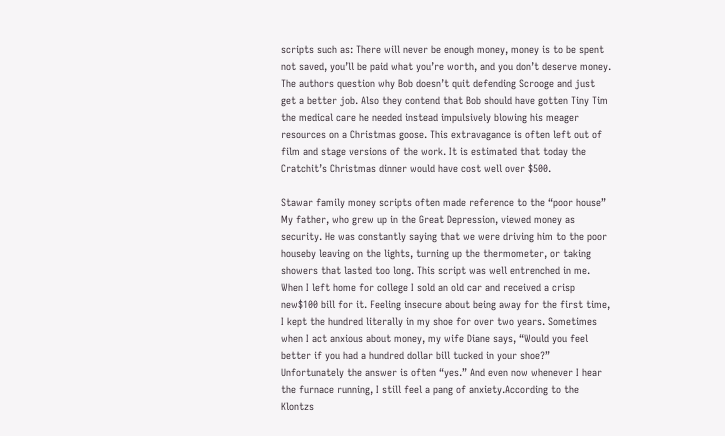scripts such as: There will never be enough money, money is to be spent not saved, you’ll be paid what you’re worth, and you don’t deserve money. The authors question why Bob doesn’t quit defending Scrooge and just get a better job. Also they contend that Bob should have gotten Tiny Tim the medical care he needed instead impulsively blowing his meager resources on a Christmas goose. This extravagance is often left out of film and stage versions of the work. It is estimated that today the Cratchit’s Christmas dinner would have cost well over $500.

Stawar family money scripts often made reference to the “poor house” My father, who grew up in the Great Depression, viewed money as security. He was constantly saying that we were driving him to the poor houseby leaving on the lights, turning up the thermometer, or taking showers that lasted too long. This script was well entrenched in me. When I left home for college I sold an old car and received a crisp new$100 bill for it. Feeling insecure about being away for the first time, I kept the hundred literally in my shoe for over two years. Sometimes when I act anxious about money, my wife Diane says, “Would you feel better if you had a hundred dollar bill tucked in your shoe?” Unfortunately the answer is often “yes.” And even now whenever I hear the furnace running, I still feel a pang of anxiety.According to the Klontzs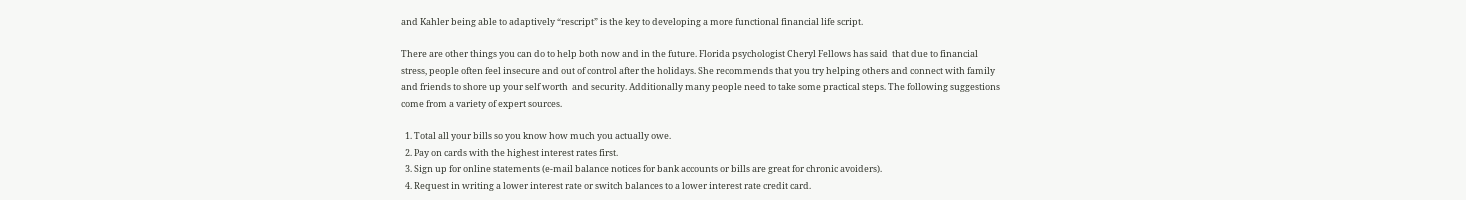and Kahler being able to adaptively “rescript” is the key to developing a more functional financial life script.

There are other things you can do to help both now and in the future. Florida psychologist Cheryl Fellows has said  that due to financial stress, people often feel insecure and out of control after the holidays. She recommends that you try helping others and connect with family and friends to shore up your self worth  and security. Additionally many people need to take some practical steps. The following suggestions come from a variety of expert sources.

  1. Total all your bills so you know how much you actually owe.
  2. Pay on cards with the highest interest rates first.
  3. Sign up for online statements (e-mail balance notices for bank accounts or bills are great for chronic avoiders).
  4. Request in writing a lower interest rate or switch balances to a lower interest rate credit card.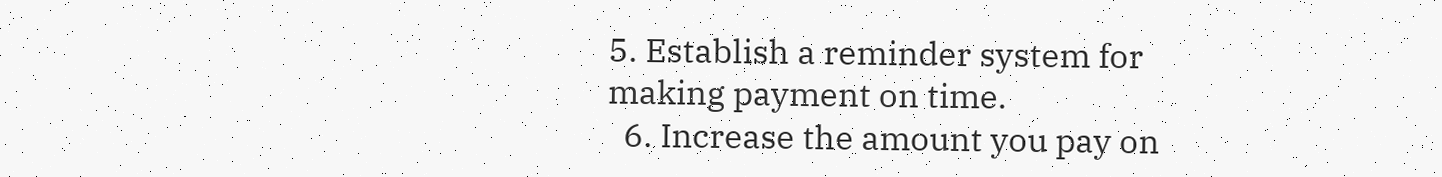5. Establish a reminder system for making payment on time.
  6. Increase the amount you pay on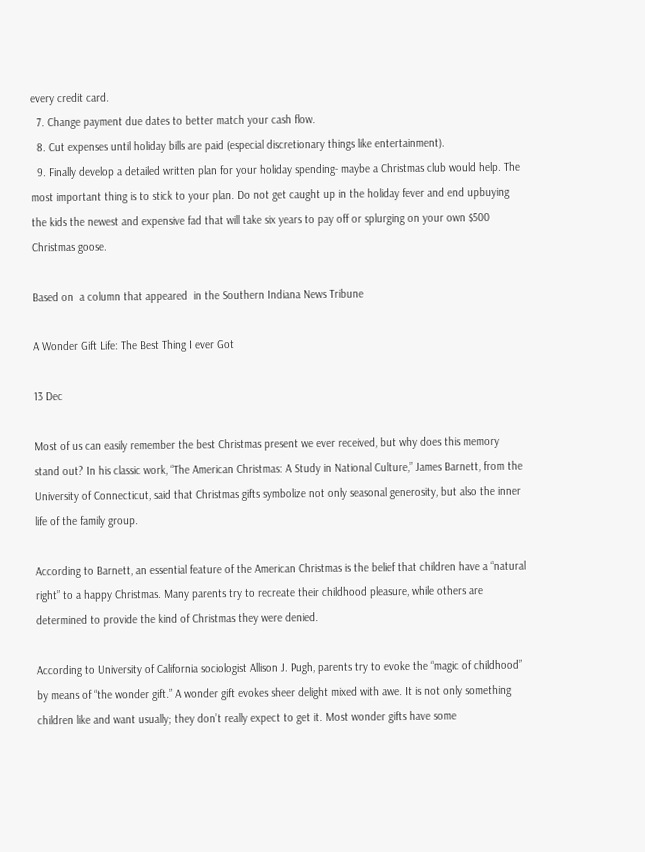every credit card.
  7. Change payment due dates to better match your cash flow.
  8. Cut expenses until holiday bills are paid (especial discretionary things like entertainment).
  9. Finally develop a detailed written plan for your holiday spending- maybe a Christmas club would help. The most important thing is to stick to your plan. Do not get caught up in the holiday fever and end upbuying the kids the newest and expensive fad that will take six years to pay off or splurging on your own $500 Christmas goose.

Based on  a column that appeared  in the Southern Indiana News Tribune

A Wonder Gift Life: The Best Thing I ever Got

13 Dec

Most of us can easily remember the best Christmas present we ever received, but why does this memory stand out? In his classic work, “The American Christmas: A Study in National Culture,” James Barnett, from the University of Connecticut, said that Christmas gifts symbolize not only seasonal generosity, but also the inner life of the family group.

According to Barnett, an essential feature of the American Christmas is the belief that children have a “natural right” to a happy Christmas. Many parents try to recreate their childhood pleasure, while others are determined to provide the kind of Christmas they were denied.

According to University of California sociologist Allison J. Pugh, parents try to evoke the “magic of childhood” by means of “the wonder gift.” A wonder gift evokes sheer delight mixed with awe. It is not only something children like and want usually; they don’t really expect to get it. Most wonder gifts have some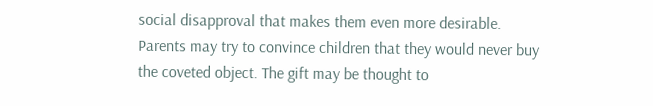social disapproval that makes them even more desirable. Parents may try to convince children that they would never buy the coveted object. The gift may be thought to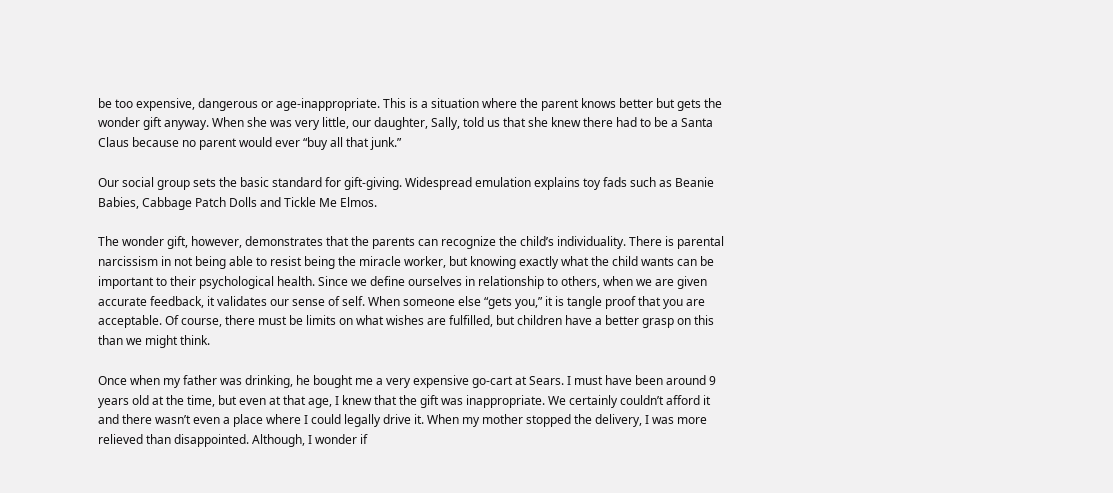be too expensive, dangerous or age-inappropriate. This is a situation where the parent knows better but gets the wonder gift anyway. When she was very little, our daughter, Sally, told us that she knew there had to be a Santa Claus because no parent would ever “buy all that junk.”

Our social group sets the basic standard for gift-giving. Widespread emulation explains toy fads such as Beanie Babies, Cabbage Patch Dolls and Tickle Me Elmos.

The wonder gift, however, demonstrates that the parents can recognize the child’s individuality. There is parental narcissism in not being able to resist being the miracle worker, but knowing exactly what the child wants can be important to their psychological health. Since we define ourselves in relationship to others, when we are given accurate feedback, it validates our sense of self. When someone else “gets you,” it is tangle proof that you are acceptable. Of course, there must be limits on what wishes are fulfilled, but children have a better grasp on this than we might think.

Once when my father was drinking, he bought me a very expensive go-cart at Sears. I must have been around 9 years old at the time, but even at that age, I knew that the gift was inappropriate. We certainly couldn’t afford it and there wasn’t even a place where I could legally drive it. When my mother stopped the delivery, I was more relieved than disappointed. Although, I wonder if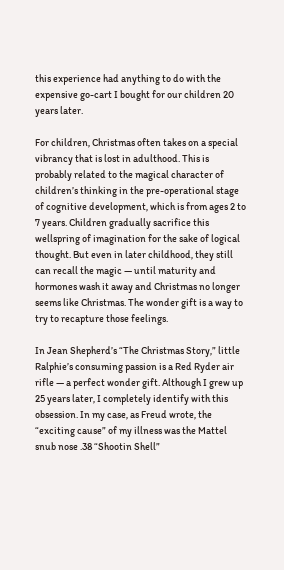this experience had anything to do with the expensive go-cart I bought for our children 20 years later.

For children, Christmas often takes on a special vibrancy that is lost in adulthood. This is probably related to the magical character of children’s thinking in the pre-operational stage of cognitive development, which is from ages 2 to 7 years. Children gradually sacrifice this wellspring of imagination for the sake of logical thought. But even in later childhood, they still can recall the magic — until maturity and hormones wash it away and Christmas no longer seems like Christmas. The wonder gift is a way to try to recapture those feelings.

In Jean Shepherd’s “The Christmas Story,” little Ralphie’s consuming passion is a Red Ryder air rifle — a perfect wonder gift. Although I grew up 25 years later, I completely identify with this obsession. In my case, as Freud wrote, the “exciting cause” of my illness was the Mattel snub nose .38 “Shootin Shell”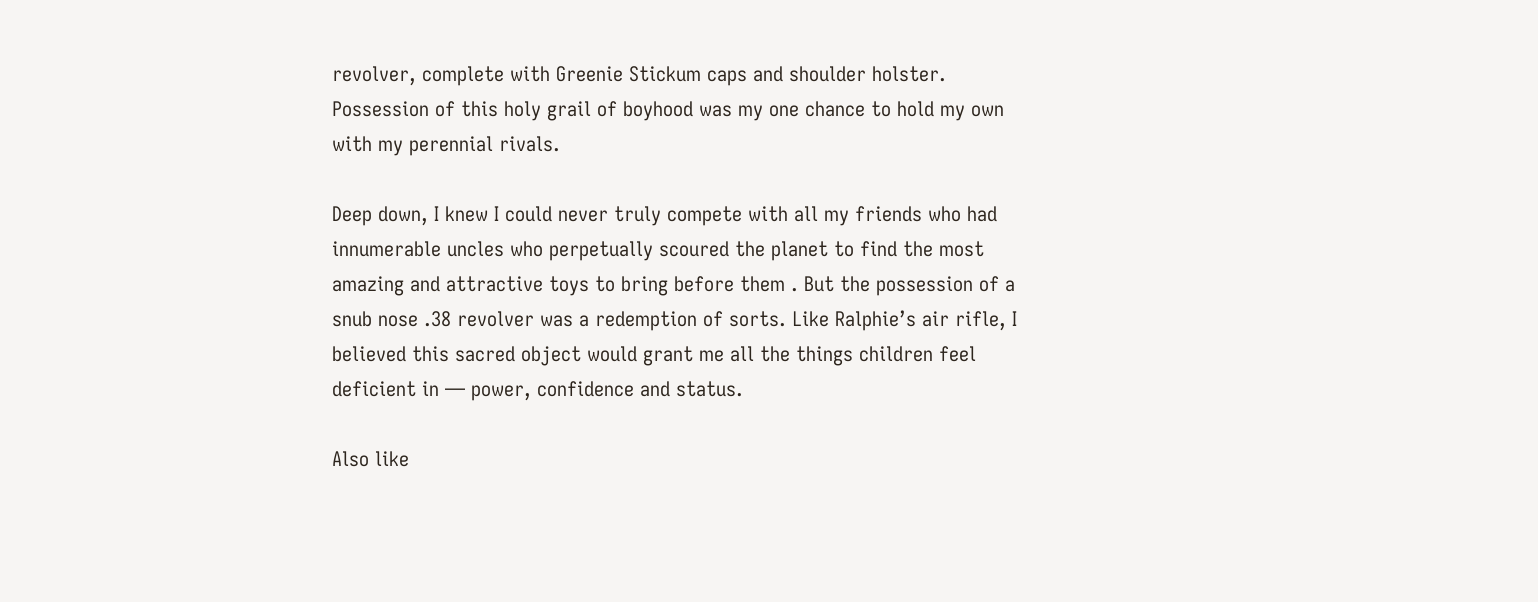revolver, complete with Greenie Stickum caps and shoulder holster. Possession of this holy grail of boyhood was my one chance to hold my own with my perennial rivals.

Deep down, I knew I could never truly compete with all my friends who had innumerable uncles who perpetually scoured the planet to find the most amazing and attractive toys to bring before them . But the possession of a snub nose .38 revolver was a redemption of sorts. Like Ralphie’s air rifle, I believed this sacred object would grant me all the things children feel deficient in — power, confidence and status.

Also like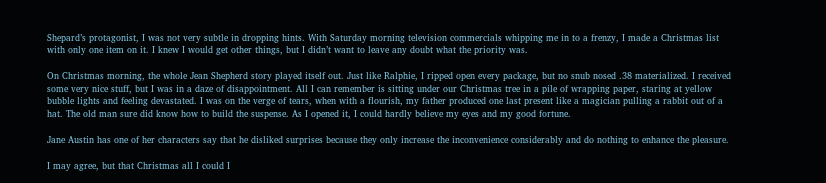Shepard’s protagonist, I was not very subtle in dropping hints. With Saturday morning television commercials whipping me in to a frenzy, I made a Christmas list with only one item on it. I knew I would get other things, but I didn’t want to leave any doubt what the priority was.

On Christmas morning, the whole Jean Shepherd story played itself out. Just like Ralphie, I ripped open every package, but no snub nosed .38 materialized. I received some very nice stuff, but I was in a daze of disappointment. All I can remember is sitting under our Christmas tree in a pile of wrapping paper, staring at yellow bubble lights and feeling devastated. I was on the verge of tears, when with a flourish, my father produced one last present like a magician pulling a rabbit out of a hat. The old man sure did know how to build the suspense. As I opened it, I could hardly believe my eyes and my good fortune.

Jane Austin has one of her characters say that he disliked surprises because they only increase the inconvenience considerably and do nothing to enhance the pleasure.

I may agree, but that Christmas all I could I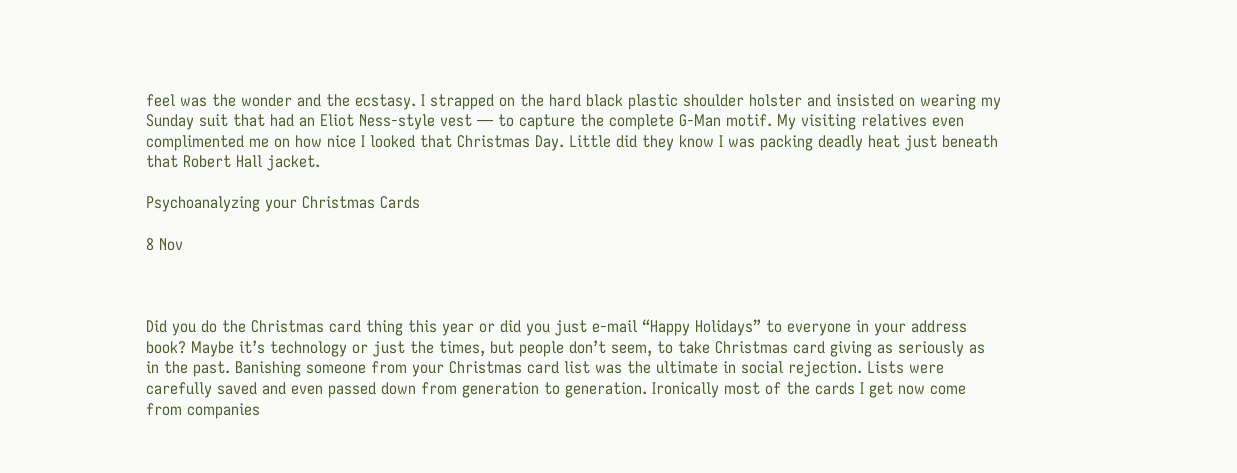feel was the wonder and the ecstasy. I strapped on the hard black plastic shoulder holster and insisted on wearing my Sunday suit that had an Eliot Ness-style vest — to capture the complete G-Man motif. My visiting relatives even complimented me on how nice I looked that Christmas Day. Little did they know I was packing deadly heat just beneath that Robert Hall jacket.

Psychoanalyzing your Christmas Cards

8 Nov



Did you do the Christmas card thing this year or did you just e-mail “Happy Holidays” to everyone in your address book? Maybe it’s technology or just the times, but people don’t seem, to take Christmas card giving as seriously as in the past. Banishing someone from your Christmas card list was the ultimate in social rejection. Lists were carefully saved and even passed down from generation to generation. Ironically most of the cards I get now come from companies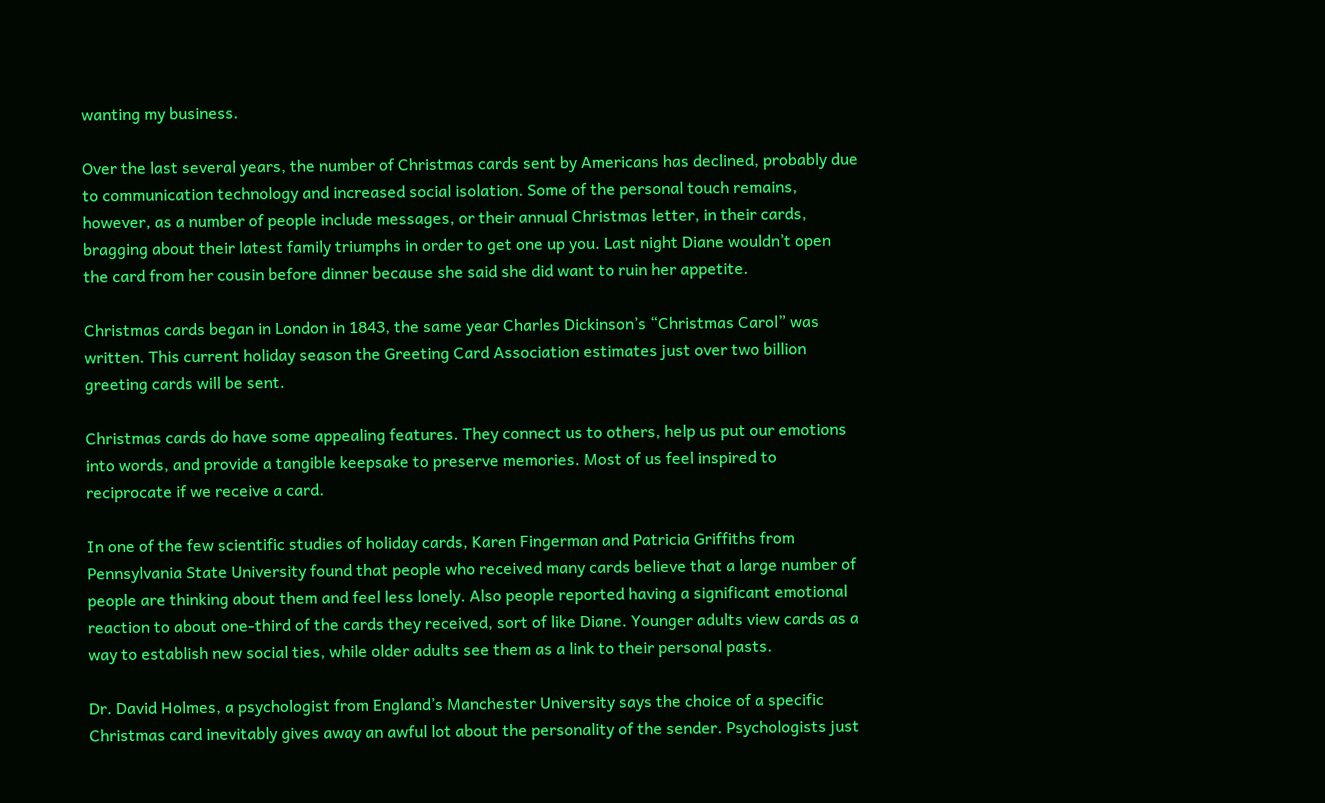wanting my business.

Over the last several years, the number of Christmas cards sent by Americans has declined, probably due to communication technology and increased social isolation. Some of the personal touch remains, however, as a number of people include messages, or their annual Christmas letter, in their cards, bragging about their latest family triumphs in order to get one up you. Last night Diane wouldn’t open the card from her cousin before dinner because she said she did want to ruin her appetite.

Christmas cards began in London in 1843, the same year Charles Dickinson’s “Christmas Carol” was written. This current holiday season the Greeting Card Association estimates just over two billion greeting cards will be sent.

Christmas cards do have some appealing features. They connect us to others, help us put our emotions into words, and provide a tangible keepsake to preserve memories. Most of us feel inspired to reciprocate if we receive a card.

In one of the few scientific studies of holiday cards, Karen Fingerman and Patricia Griffiths from Pennsylvania State University found that people who received many cards believe that a large number of people are thinking about them and feel less lonely. Also people reported having a significant emotional reaction to about one-third of the cards they received, sort of like Diane. Younger adults view cards as a way to establish new social ties, while older adults see them as a link to their personal pasts.

Dr. David Holmes, a psychologist from England’s Manchester University says the choice of a specific Christmas card inevitably gives away an awful lot about the personality of the sender. Psychologists just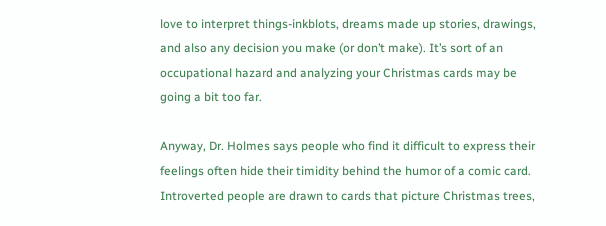love to interpret things-inkblots, dreams made up stories, drawings, and also any decision you make (or don’t make). It’s sort of an occupational hazard and analyzing your Christmas cards may be going a bit too far.

Anyway, Dr. Holmes says people who find it difficult to express their feelings often hide their timidity behind the humor of a comic card. Introverted people are drawn to cards that picture Christmas trees,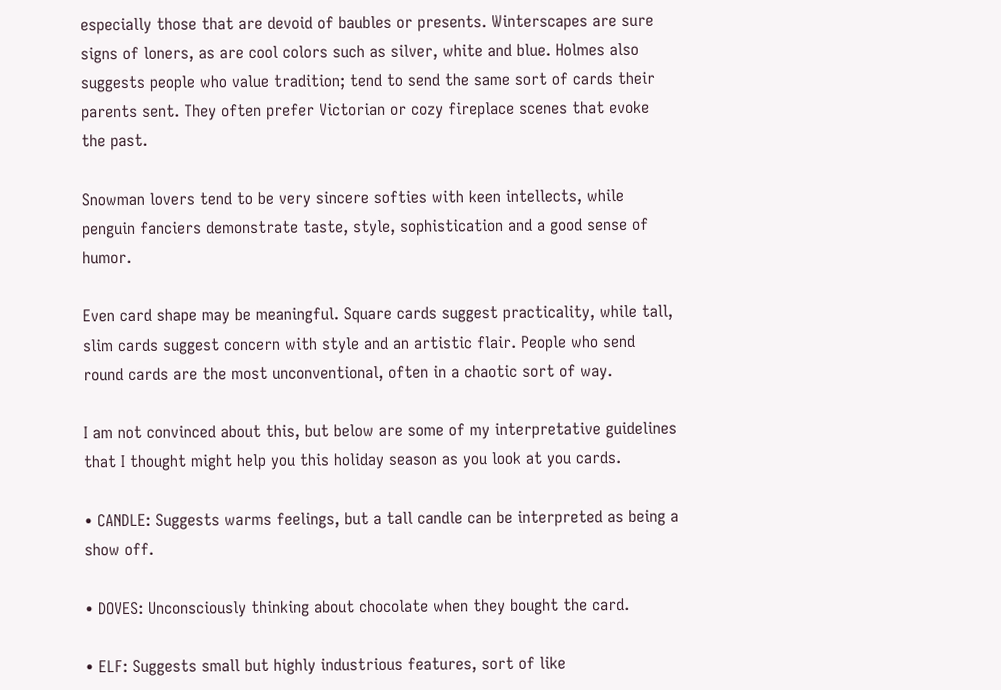especially those that are devoid of baubles or presents. Winterscapes are sure signs of loners, as are cool colors such as silver, white and blue. Holmes also suggests people who value tradition; tend to send the same sort of cards their parents sent. They often prefer Victorian or cozy fireplace scenes that evoke the past.

Snowman lovers tend to be very sincere softies with keen intellects, while penguin fanciers demonstrate taste, style, sophistication and a good sense of humor.

Even card shape may be meaningful. Square cards suggest practicality, while tall, slim cards suggest concern with style and an artistic flair. People who send round cards are the most unconventional, often in a chaotic sort of way.

I am not convinced about this, but below are some of my interpretative guidelines that I thought might help you this holiday season as you look at you cards.

• CANDLE: Suggests warms feelings, but a tall candle can be interpreted as being a show off.

• DOVES: Unconsciously thinking about chocolate when they bought the card.

• ELF: Suggests small but highly industrious features, sort of like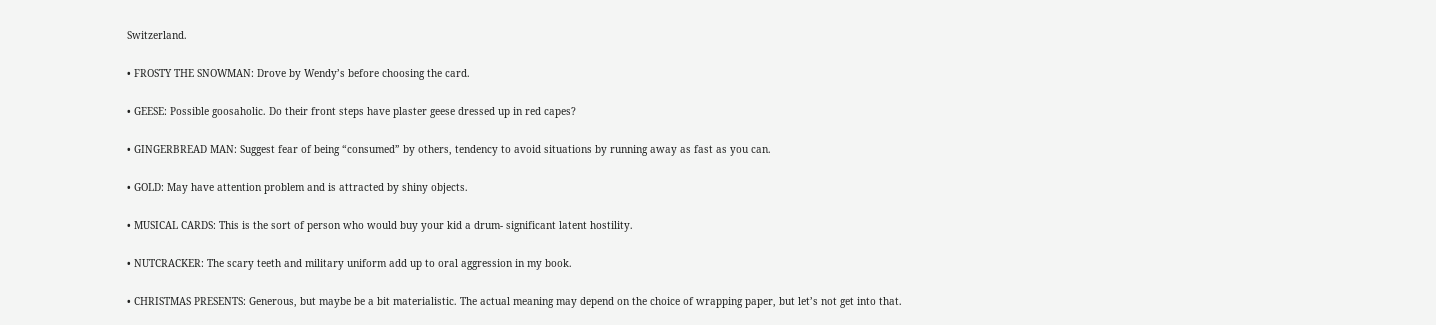Switzerland.

• FROSTY THE SNOWMAN: Drove by Wendy’s before choosing the card.

• GEESE: Possible goosaholic. Do their front steps have plaster geese dressed up in red capes?

• GINGERBREAD MAN: Suggest fear of being “consumed” by others, tendency to avoid situations by running away as fast as you can.

• GOLD: May have attention problem and is attracted by shiny objects.

• MUSICAL CARDS: This is the sort of person who would buy your kid a drum- significant latent hostility.

• NUTCRACKER: The scary teeth and military uniform add up to oral aggression in my book.

• CHRISTMAS PRESENTS: Generous, but maybe be a bit materialistic. The actual meaning may depend on the choice of wrapping paper, but let’s not get into that.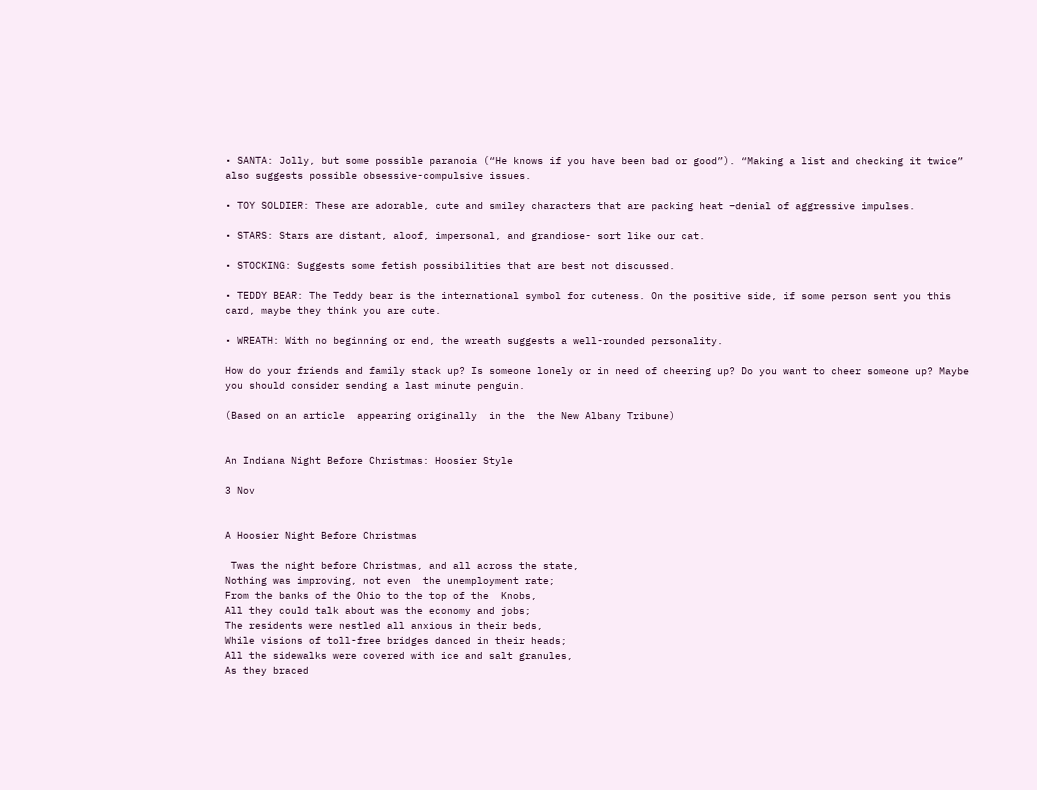• SANTA: Jolly, but some possible paranoia (“He knows if you have been bad or good”). “Making a list and checking it twice” also suggests possible obsessive-compulsive issues.

• TOY SOLDIER: These are adorable, cute and smiley characters that are packing heat –denial of aggressive impulses.

• STARS: Stars are distant, aloof, impersonal, and grandiose- sort like our cat.

• STOCKING: Suggests some fetish possibilities that are best not discussed.

• TEDDY BEAR: The Teddy bear is the international symbol for cuteness. On the positive side, if some person sent you this card, maybe they think you are cute.

• WREATH: With no beginning or end, the wreath suggests a well-rounded personality.

How do your friends and family stack up? Is someone lonely or in need of cheering up? Do you want to cheer someone up? Maybe you should consider sending a last minute penguin.

(Based on an article  appearing originally  in the  the New Albany Tribune)


An Indiana Night Before Christmas: Hoosier Style

3 Nov


A Hoosier Night Before Christmas

 Twas the night before Christmas, and all across the state,
Nothing was improving, not even  the unemployment rate;
From the banks of the Ohio to the top of the  Knobs,
All they could talk about was the economy and jobs;
The residents were nestled all anxious in their beds,
While visions of toll-free bridges danced in their heads;
All the sidewalks were covered with ice and salt granules,
As they braced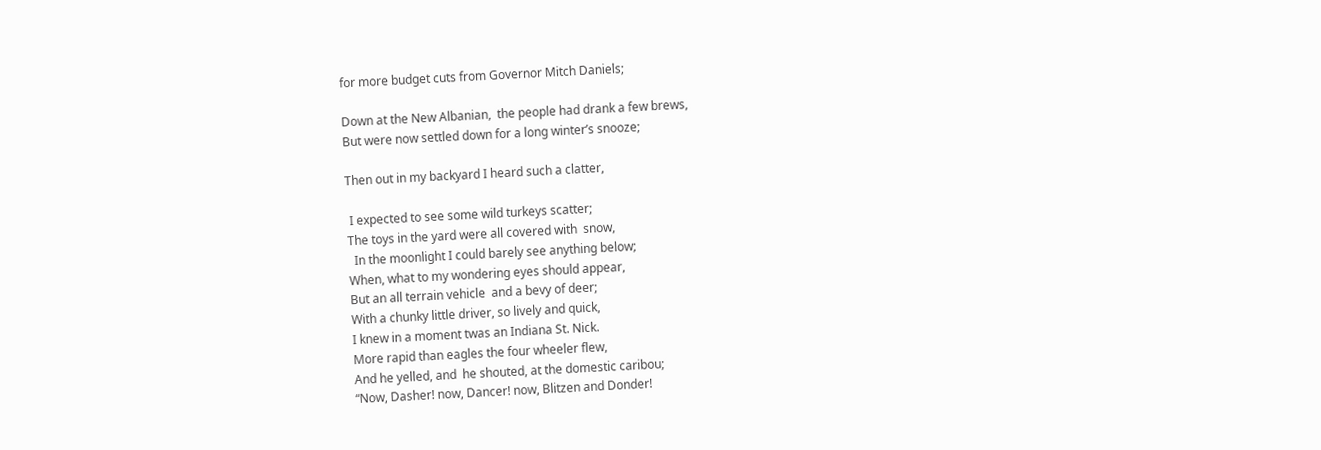for more budget cuts from Governor Mitch Daniels;

Down at the New Albanian,  the people had drank a few brews,
But were now settled down for a long winter’s snooze;

Then out in my backyard I heard such a clatter,

 I expected to see some wild turkeys scatter;
The toys in the yard were all covered with  snow,
  In the moonlight I could barely see anything below;
When, what to my wondering eyes should appear,
But an all terrain vehicle  and a bevy of deer;
With a chunky little driver, so lively and quick,
I knew in a moment twas an Indiana St. Nick.
More rapid than eagles the four wheeler flew,
And he yelled, and  he shouted, at the domestic caribou;
“Now, Dasher! now, Dancer! now, Blitzen and Donder!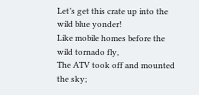Let’s get this crate up into the wild blue yonder!
Like mobile homes before the wild tornado fly,
The ATV took off and mounted the sky;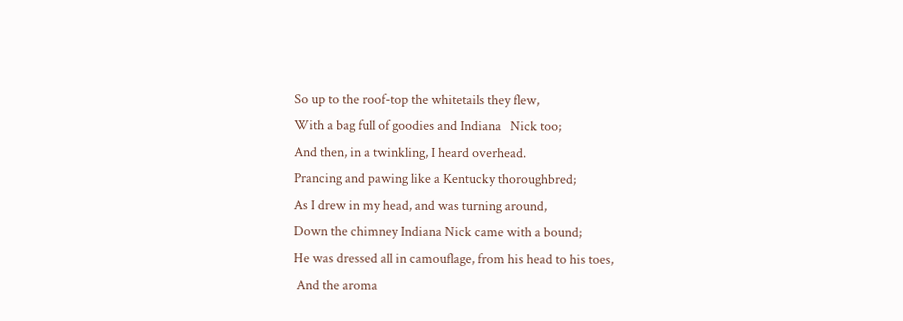So up to the roof-top the whitetails they flew,
With a bag full of goodies and Indiana   Nick too;
And then, in a twinkling, I heard overhead.
Prancing and pawing like a Kentucky thoroughbred;
As I drew in my head, and was turning around,
Down the chimney Indiana Nick came with a bound;
He was dressed all in camouflage, from his head to his toes,
 And the aroma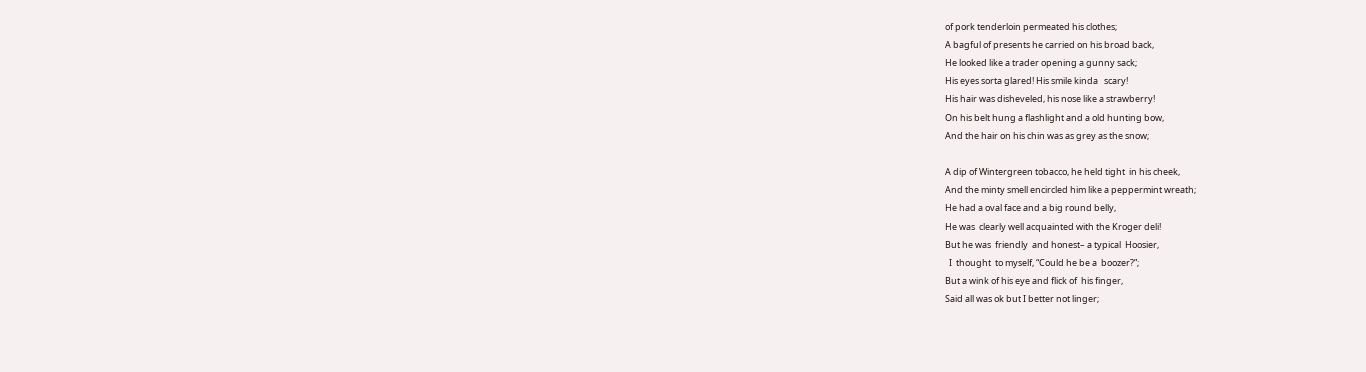of pork tenderloin permeated his clothes;
A bagful of presents he carried on his broad back,
He looked like a trader opening a gunny sack;
His eyes sorta glared! His smile kinda   scary!
His hair was disheveled, his nose like a strawberry!
On his belt hung a flashlight and a old hunting bow,
And the hair on his chin was as grey as the snow;

A dip of Wintergreen tobacco, he held tight  in his cheek,
And the minty smell encircled him like a peppermint wreath;
He had a oval face and a big round belly,
He was  clearly well acquainted with the Kroger deli!
But he was  friendly  and honest– a typical  Hoosier,
  I  thought  to myself, “Could he be a  boozer?”;
But a wink of his eye and flick of  his finger,
Said all was ok but I better not linger;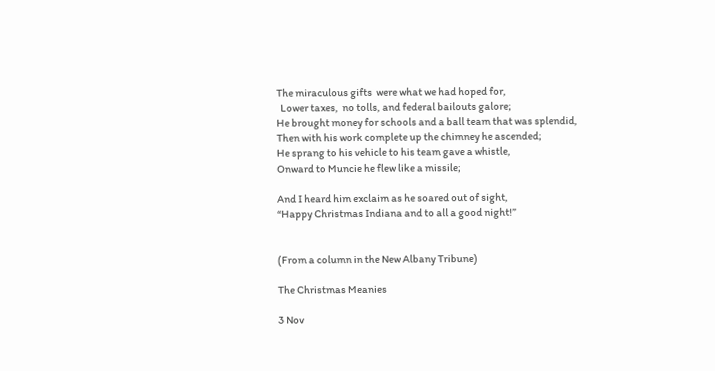The miraculous gifts  were what we had hoped for,
  Lower taxes,  no tolls, and federal bailouts galore;
He brought money for schools and a ball team that was splendid,
Then with his work complete up the chimney he ascended;
He sprang to his vehicle to his team gave a whistle,
Onward to Muncie he flew like a missile;

And I heard him exclaim as he soared out of sight,
“Happy Christmas Indiana and to all a good night!”


(From a column in the New Albany Tribune)

The Christmas Meanies

3 Nov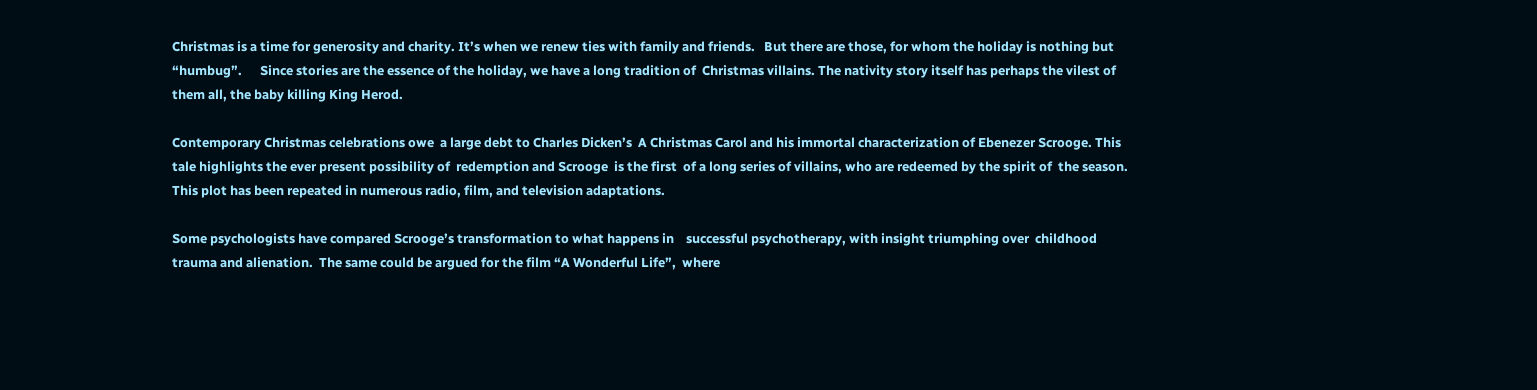Christmas is a time for generosity and charity. It’s when we renew ties with family and friends.   But there are those, for whom the holiday is nothing but “humbug”.      Since stories are the essence of the holiday, we have a long tradition of  Christmas villains. The nativity story itself has perhaps the vilest of them all, the baby killing King Herod.

Contemporary Christmas celebrations owe  a large debt to Charles Dicken’s  A Christmas Carol and his immortal characterization of Ebenezer Scrooge. This  tale highlights the ever present possibility of  redemption and Scrooge  is the first  of a long series of villains, who are redeemed by the spirit of  the season. This plot has been repeated in numerous radio, film, and television adaptations.

Some psychologists have compared Scrooge’s transformation to what happens in    successful psychotherapy, with insight triumphing over  childhood trauma and alienation.  The same could be argued for the film “A Wonderful Life”,  where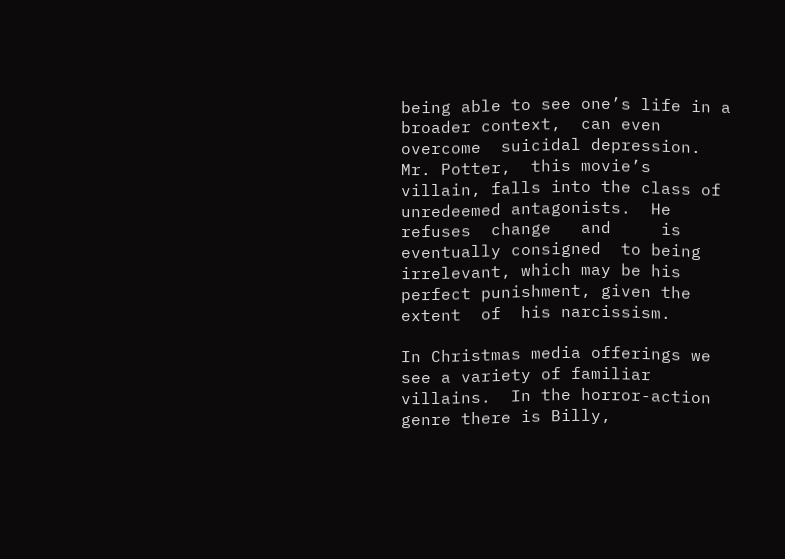being able to see one’s life in a broader context,  can even  overcome  suicidal depression.  Mr. Potter,  this movie’s villain, falls into the class of  unredeemed antagonists.  He refuses  change   and     is  eventually consigned  to being irrelevant, which may be his  perfect punishment, given the extent  of  his narcissism.

In Christmas media offerings we see a variety of familiar villains.  In the horror-action genre there is Billy,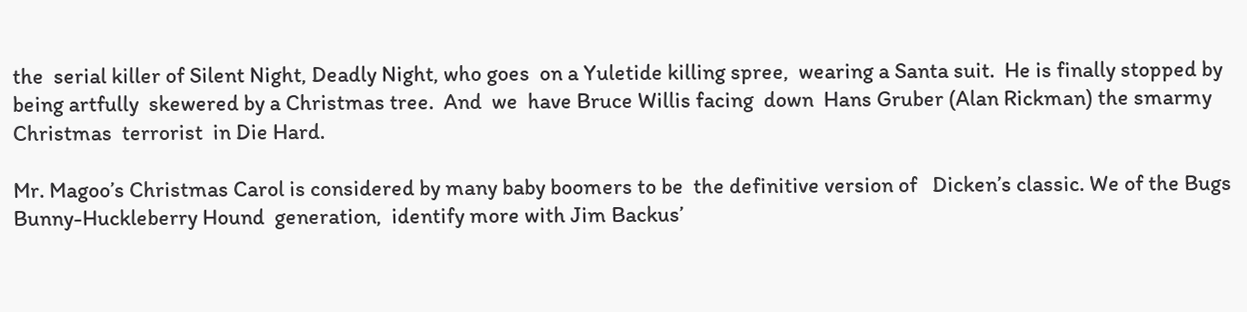the  serial killer of Silent Night, Deadly Night, who goes  on a Yuletide killing spree,  wearing a Santa suit.  He is finally stopped by being artfully  skewered by a Christmas tree.  And  we  have Bruce Willis facing  down  Hans Gruber (Alan Rickman) the smarmy Christmas  terrorist  in Die Hard.

Mr. Magoo’s Christmas Carol is considered by many baby boomers to be  the definitive version of   Dicken’s classic. We of the Bugs Bunny-Huckleberry Hound  generation,  identify more with Jim Backus’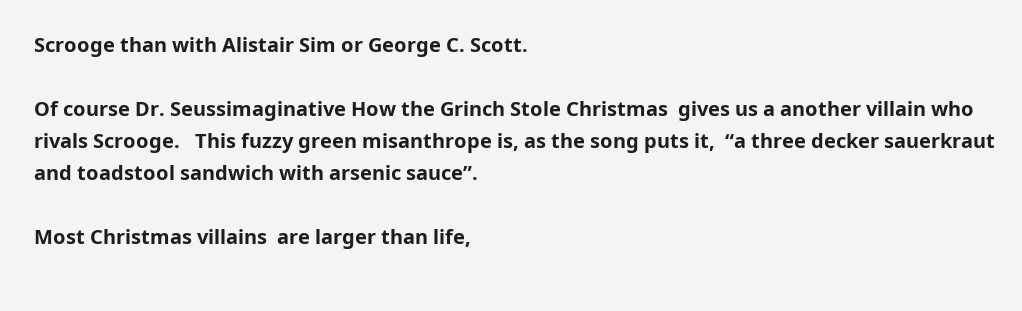Scrooge than with Alistair Sim or George C. Scott.

Of course Dr. Seussimaginative How the Grinch Stole Christmas  gives us a another villain who rivals Scrooge.   This fuzzy green misanthrope is, as the song puts it,  “a three decker sauerkraut and toadstool sandwich with arsenic sauce”.

Most Christmas villains  are larger than life,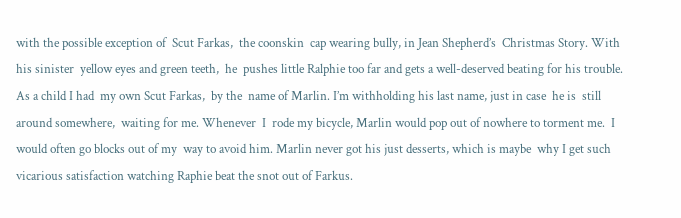with the possible exception of  Scut Farkas,  the coonskin  cap wearing bully, in Jean Shepherd’s  Christmas Story. With his sinister  yellow eyes and green teeth,  he  pushes little Ralphie too far and gets a well-deserved beating for his trouble.  As a child I had  my own Scut Farkas,  by the  name of Marlin. I’m withholding his last name, just in case  he is  still  around somewhere,  waiting for me. Whenever  I  rode my bicycle, Marlin would pop out of nowhere to torment me.  I would often go blocks out of my  way to avoid him. Marlin never got his just desserts, which is maybe  why I get such vicarious satisfaction watching Raphie beat the snot out of Farkus.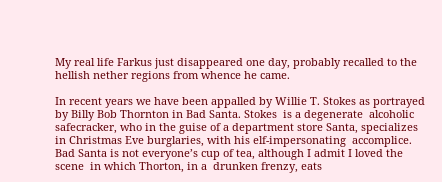My real life Farkus just disappeared one day, probably recalled to the hellish nether regions from whence he came.

In recent years we have been appalled by Willie T. Stokes as portrayed  by Billy Bob Thornton in Bad Santa. Stokes  is a degenerate  alcoholic safecracker, who in the guise of a department store Santa, specializes in Christmas Eve burglaries, with his elf-impersonating  accomplice.   Bad Santa is not everyone’s cup of tea, although I admit I loved the scene  in which Thorton, in a  drunken frenzy, eats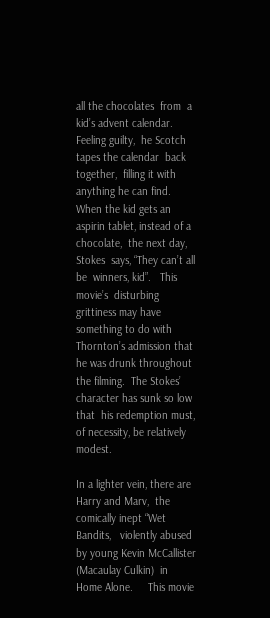all the chocolates  from  a kid’s advent calendar. Feeling guilty,  he Scotch tapes the calendar  back together,  filling it with anything he can find.  When the kid gets an aspirin tablet, instead of a chocolate,  the next day, Stokes  says, “They can’t all be  winners, kid”.   This movie’s  disturbing grittiness may have something to do with Thornton’s admission that he was drunk throughout the filming.  The Stokes’ character has sunk so low that  his redemption must, of necessity, be relatively modest.

In a lighter vein, there are  Harry and Marv,  the comically inept “Wet Bandits,   violently abused by young Kevin McCallister (Macaulay Culkin)  in  Home Alone.     This movie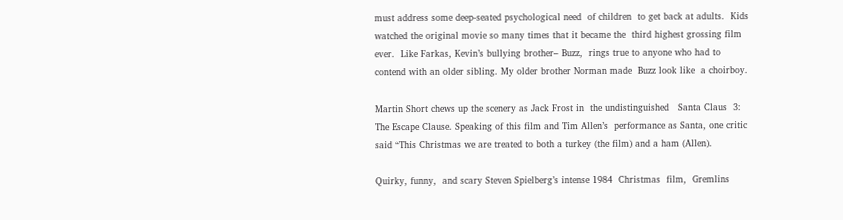must address some deep-seated psychological need  of children  to get back at adults.  Kids watched the original movie so many times that it became the  third highest grossing film ever.  Like Farkas, Kevin’s bullying brother– Buzz,  rings true to anyone who had to contend with an older sibling. My older brother Norman made  Buzz look like  a choirboy.

Martin Short chews up the scenery as Jack Frost in  the undistinguished   Santa Claus  3: The Escape Clause. Speaking of this film and Tim Allen’s  performance as Santa, one critic  said “This Christmas we are treated to both a turkey (the film) and a ham (Allen).

Quirky, funny,  and scary Steven Spielberg’s intense 1984  Christmas  film,  Gremlins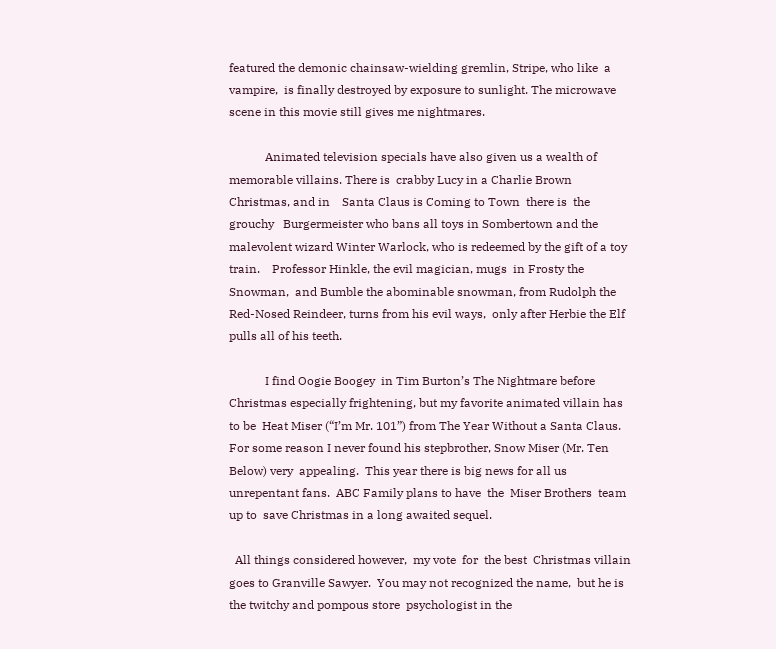featured the demonic chainsaw-wielding gremlin, Stripe, who like  a vampire,  is finally destroyed by exposure to sunlight. The microwave scene in this movie still gives me nightmares.

            Animated television specials have also given us a wealth of  memorable villains. There is  crabby Lucy in a Charlie Brown Christmas, and in    Santa Claus is Coming to Town  there is  the grouchy   Burgermeister who bans all toys in Sombertown and the malevolent wizard Winter Warlock, who is redeemed by the gift of a toy train.    Professor Hinkle, the evil magician, mugs  in Frosty the Snowman,  and Bumble the abominable snowman, from Rudolph the Red-Nosed Reindeer, turns from his evil ways,  only after Herbie the Elf pulls all of his teeth.

            I find Oogie Boogey  in Tim Burton’s The Nightmare before Christmas especially frightening, but my favorite animated villain has to be  Heat Miser (“I’m Mr. 101”) from The Year Without a Santa Claus.   For some reason I never found his stepbrother, Snow Miser (Mr. Ten Below) very  appealing.  This year there is big news for all us unrepentant fans.  ABC Family plans to have  the  Miser Brothers  team up to  save Christmas in a long awaited sequel.

  All things considered however,  my vote  for  the best  Christmas villain goes to Granville Sawyer.  You may not recognized the name,  but he is the twitchy and pompous store  psychologist in the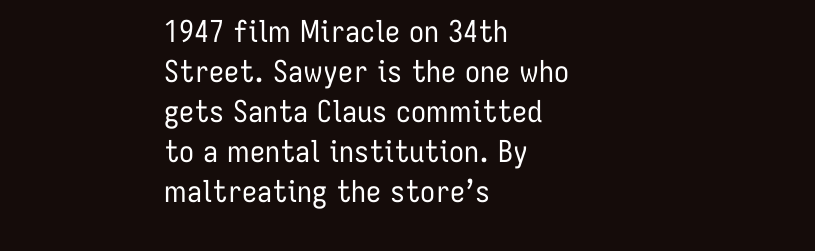1947 film Miracle on 34th Street. Sawyer is the one who gets Santa Claus committed to a mental institution. By maltreating the store’s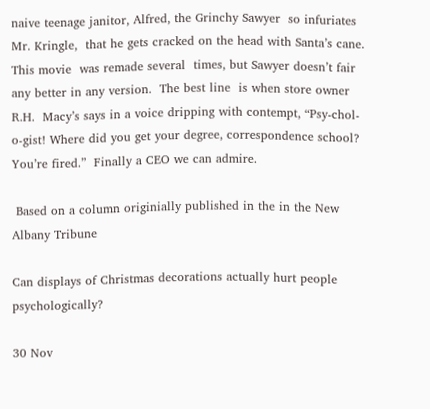naive teenage janitor, Alfred, the Grinchy Sawyer  so infuriates Mr. Kringle,  that he gets cracked on the head with Santa’s cane.  This movie  was remade several  times, but Sawyer doesn’t fair any better in any version.  The best line  is when store owner R.H.  Macy’s says in a voice dripping with contempt, “Psy-chol-o-gist! Where did you get your degree, correspondence school? You’re fired.”  Finally a CEO we can admire.

 Based on a column originially published in the in the New Albany Tribune

Can displays of Christmas decorations actually hurt people psychologically?

30 Nov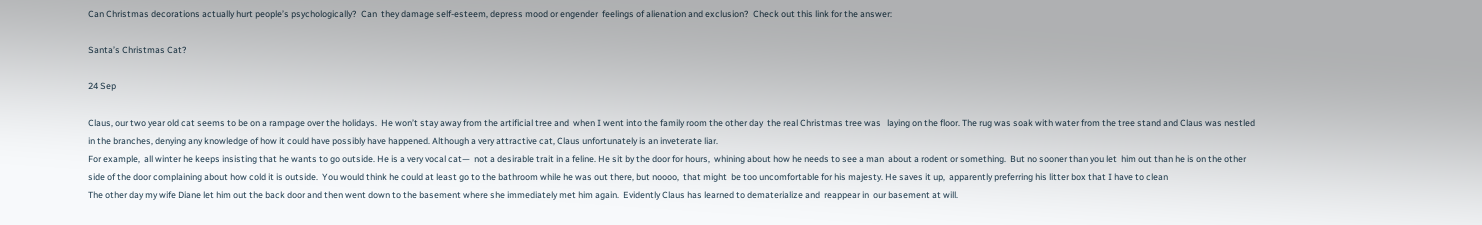Can Christmas decorations actually hurt people’s psychologically?  Can  they damage self-esteem, depress mood or engender  feelings of alienation and exclusion?  Check out this link for the answer:

Santa’s Christmas Cat?

24 Sep

Claus, our two year old cat seems to be on a rampage over the holidays.  He won’t stay away from the artificial tree and  when I went into the family room the other day  the real Christmas tree was   laying on the floor. The rug was soak with water from the tree stand and Claus was nestled in the branches, denying any knowledge of how it could have possibly have happened. Although a very attractive cat, Claus unfortunately is an inveterate liar.
For example,  all winter he keeps insisting that he wants to go outside. He is a very vocal cat—  not a desirable trait in a feline. He sit by the door for hours,  whining about how he needs to see a man  about a rodent or something.  But no sooner than you let  him out than he is on the other side of the door complaining about how cold it is outside.  You would think he could at least go to the bathroom while he was out there, but noooo,  that might  be too uncomfortable for his majesty. He saves it up,  apparently preferring his litter box that I have to clean
The other day my wife Diane let him out the back door and then went down to the basement where she immediately met him again.  Evidently Claus has learned to dematerialize and  reappear in  our basement at will.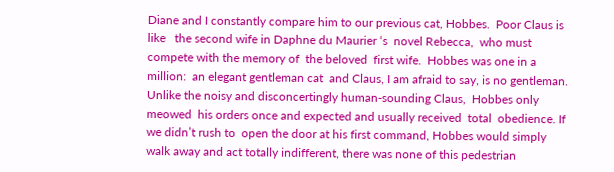Diane and I constantly compare him to our previous cat, Hobbes.  Poor Claus is like   the second wife in Daphne du Maurier ‘s  novel Rebecca,  who must compete with the memory of  the beloved  first wife.  Hobbes was one in a million:  an elegant gentleman cat  and Claus, I am afraid to say, is no gentleman.  Unlike the noisy and disconcertingly human-sounding Claus,  Hobbes only meowed  his orders once and expected and usually received  total  obedience. If we didn’t rush to  open the door at his first command, Hobbes would simply  walk away and act totally indifferent, there was none of this pedestrian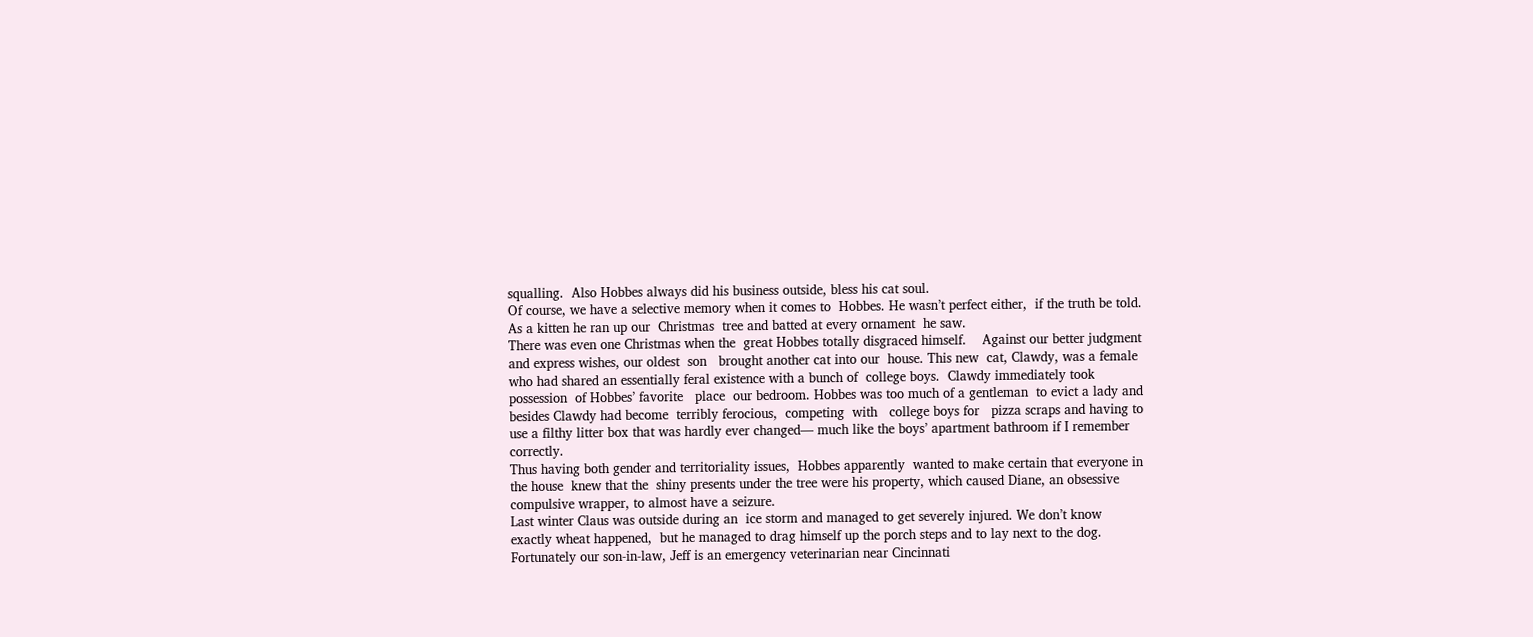squalling.  Also Hobbes always did his business outside, bless his cat soul.
Of course, we have a selective memory when it comes to  Hobbes. He wasn’t perfect either,  if the truth be told.  As a kitten he ran up our  Christmas  tree and batted at every ornament  he saw.
There was even one Christmas when the  great Hobbes totally disgraced himself.    Against our better judgment and express wishes, our oldest  son   brought another cat into our  house. This new  cat, Clawdy, was a female who had shared an essentially feral existence with a bunch of  college boys.  Clawdy immediately took  possession  of Hobbes’ favorite   place  our bedroom. Hobbes was too much of a gentleman  to evict a lady and besides Clawdy had become  terribly ferocious,  competing  with   college boys for   pizza scraps and having to use a filthy litter box that was hardly ever changed— much like the boys’ apartment bathroom if I remember correctly.
Thus having both gender and territoriality issues,  Hobbes apparently  wanted to make certain that everyone in the house  knew that the  shiny presents under the tree were his property, which caused Diane, an obsessive compulsive wrapper, to almost have a seizure.
Last winter Claus was outside during an  ice storm and managed to get severely injured. We don’t know  exactly wheat happened,  but he managed to drag himself up the porch steps and to lay next to the dog.  Fortunately our son-in-law, Jeff is an emergency veterinarian near Cincinnati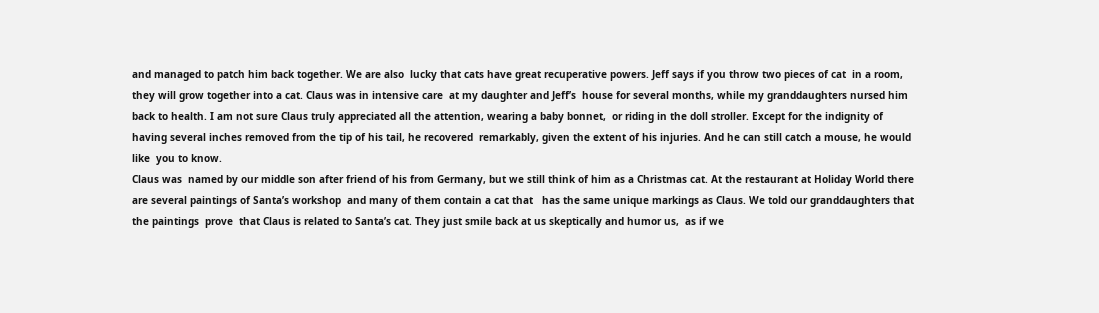and managed to patch him back together. We are also  lucky that cats have great recuperative powers. Jeff says if you throw two pieces of cat  in a room,  they will grow together into a cat. Claus was in intensive care  at my daughter and Jeff’s  house for several months, while my granddaughters nursed him back to health. I am not sure Claus truly appreciated all the attention, wearing a baby bonnet,  or riding in the doll stroller. Except for the indignity of having several inches removed from the tip of his tail, he recovered  remarkably, given the extent of his injuries. And he can still catch a mouse, he would like  you to know.
Claus was  named by our middle son after friend of his from Germany, but we still think of him as a Christmas cat. At the restaurant at Holiday World there are several paintings of Santa’s workshop  and many of them contain a cat that   has the same unique markings as Claus. We told our granddaughters that the paintings  prove  that Claus is related to Santa’s cat. They just smile back at us skeptically and humor us,  as if we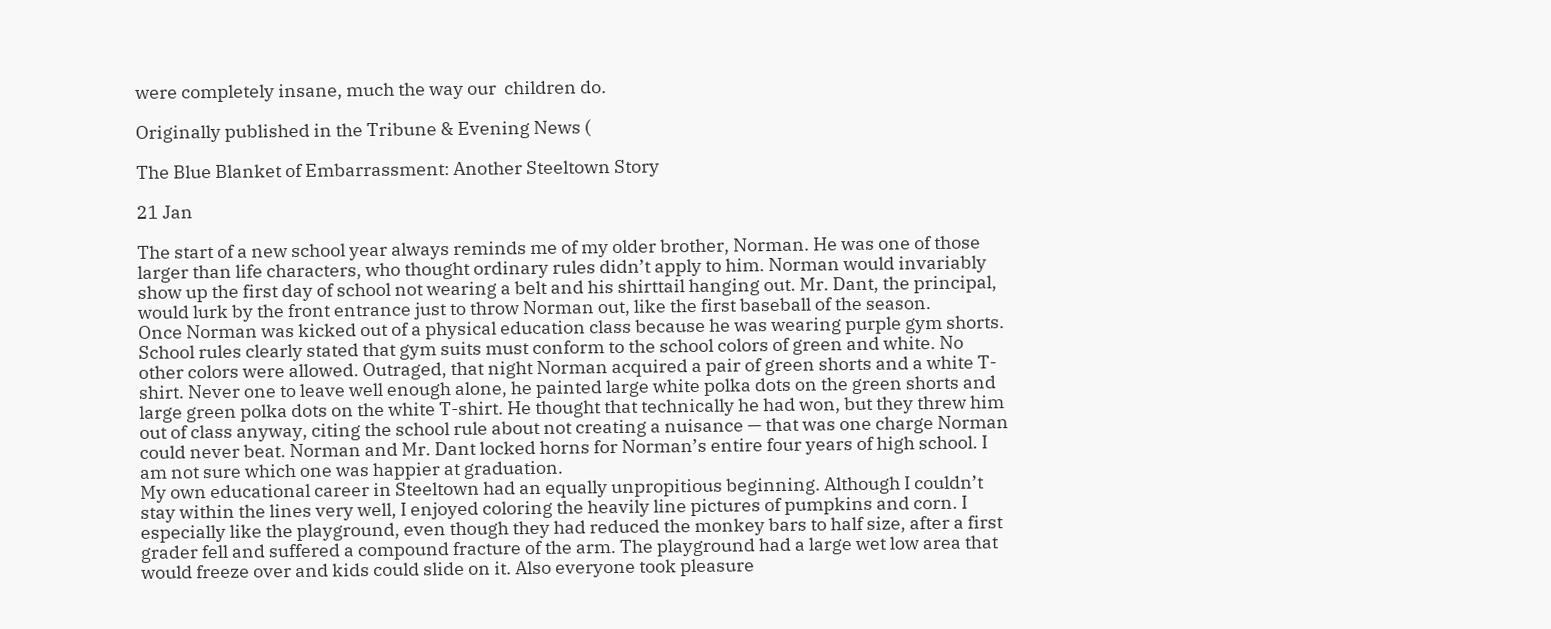were completely insane, much the way our  children do.

Originally published in the Tribune & Evening News (

The Blue Blanket of Embarrassment: Another Steeltown Story

21 Jan

The start of a new school year always reminds me of my older brother, Norman. He was one of those larger than life characters, who thought ordinary rules didn’t apply to him. Norman would invariably show up the first day of school not wearing a belt and his shirttail hanging out. Mr. Dant, the principal, would lurk by the front entrance just to throw Norman out, like the first baseball of the season.
Once Norman was kicked out of a physical education class because he was wearing purple gym shorts. School rules clearly stated that gym suits must conform to the school colors of green and white. No other colors were allowed. Outraged, that night Norman acquired a pair of green shorts and a white T-shirt. Never one to leave well enough alone, he painted large white polka dots on the green shorts and large green polka dots on the white T-shirt. He thought that technically he had won, but they threw him out of class anyway, citing the school rule about not creating a nuisance — that was one charge Norman could never beat. Norman and Mr. Dant locked horns for Norman’s entire four years of high school. I am not sure which one was happier at graduation.
My own educational career in Steeltown had an equally unpropitious beginning. Although I couldn’t stay within the lines very well, I enjoyed coloring the heavily line pictures of pumpkins and corn. I especially like the playground, even though they had reduced the monkey bars to half size, after a first grader fell and suffered a compound fracture of the arm. The playground had a large wet low area that would freeze over and kids could slide on it. Also everyone took pleasure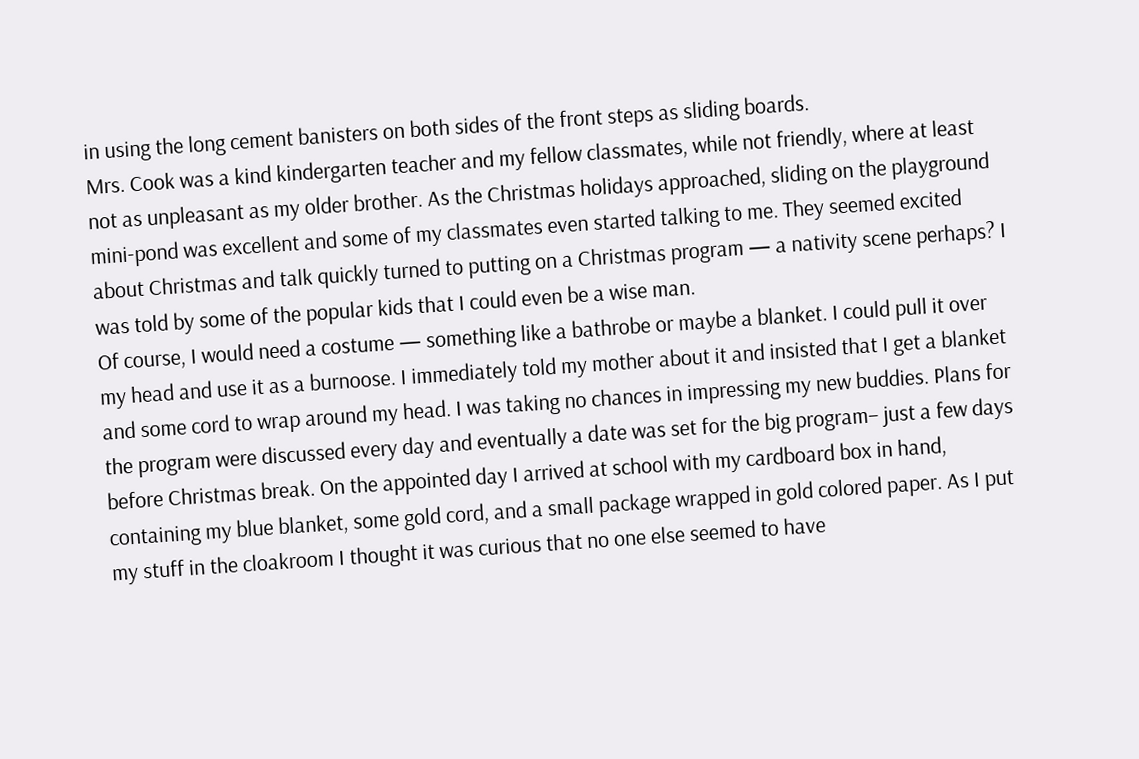in using the long cement banisters on both sides of the front steps as sliding boards.
Mrs. Cook was a kind kindergarten teacher and my fellow classmates, while not friendly, where at least not as unpleasant as my older brother. As the Christmas holidays approached, sliding on the playground mini-pond was excellent and some of my classmates even started talking to me. They seemed excited about Christmas and talk quickly turned to putting on a Christmas program — a nativity scene perhaps? I was told by some of the popular kids that I could even be a wise man.
Of course, I would need a costume — something like a bathrobe or maybe a blanket. I could pull it over my head and use it as a burnoose. I immediately told my mother about it and insisted that I get a blanket and some cord to wrap around my head. I was taking no chances in impressing my new buddies. Plans for the program were discussed every day and eventually a date was set for the big program– just a few days before Christmas break. On the appointed day I arrived at school with my cardboard box in hand, containing my blue blanket, some gold cord, and a small package wrapped in gold colored paper. As I put my stuff in the cloakroom I thought it was curious that no one else seemed to have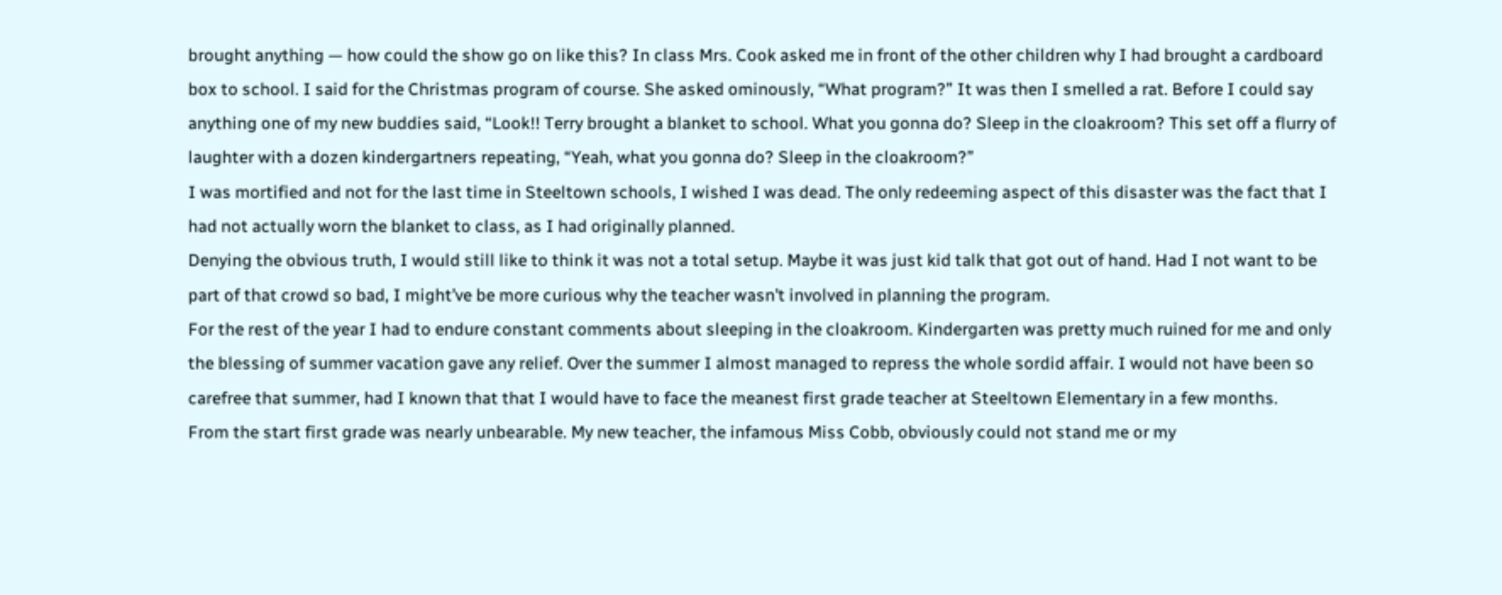brought anything — how could the show go on like this? In class Mrs. Cook asked me in front of the other children why I had brought a cardboard box to school. I said for the Christmas program of course. She asked ominously, “What program?” It was then I smelled a rat. Before I could say anything one of my new buddies said, “Look!! Terry brought a blanket to school. What you gonna do? Sleep in the cloakroom? This set off a flurry of laughter with a dozen kindergartners repeating, “Yeah, what you gonna do? Sleep in the cloakroom?”
I was mortified and not for the last time in Steeltown schools, I wished I was dead. The only redeeming aspect of this disaster was the fact that I had not actually worn the blanket to class, as I had originally planned.
Denying the obvious truth, I would still like to think it was not a total setup. Maybe it was just kid talk that got out of hand. Had I not want to be part of that crowd so bad, I might’ve be more curious why the teacher wasn’t involved in planning the program.
For the rest of the year I had to endure constant comments about sleeping in the cloakroom. Kindergarten was pretty much ruined for me and only the blessing of summer vacation gave any relief. Over the summer I almost managed to repress the whole sordid affair. I would not have been so carefree that summer, had I known that that I would have to face the meanest first grade teacher at Steeltown Elementary in a few months.
From the start first grade was nearly unbearable. My new teacher, the infamous Miss Cobb, obviously could not stand me or my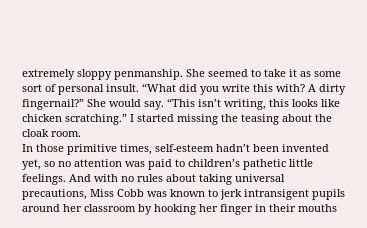extremely sloppy penmanship. She seemed to take it as some sort of personal insult. “What did you write this with? A dirty fingernail?” She would say. “This isn’t writing, this looks like chicken scratching.” I started missing the teasing about the cloak room.
In those primitive times, self-esteem hadn’t been invented yet, so no attention was paid to children’s pathetic little feelings. And with no rules about taking universal precautions, Miss Cobb was known to jerk intransigent pupils around her classroom by hooking her finger in their mouths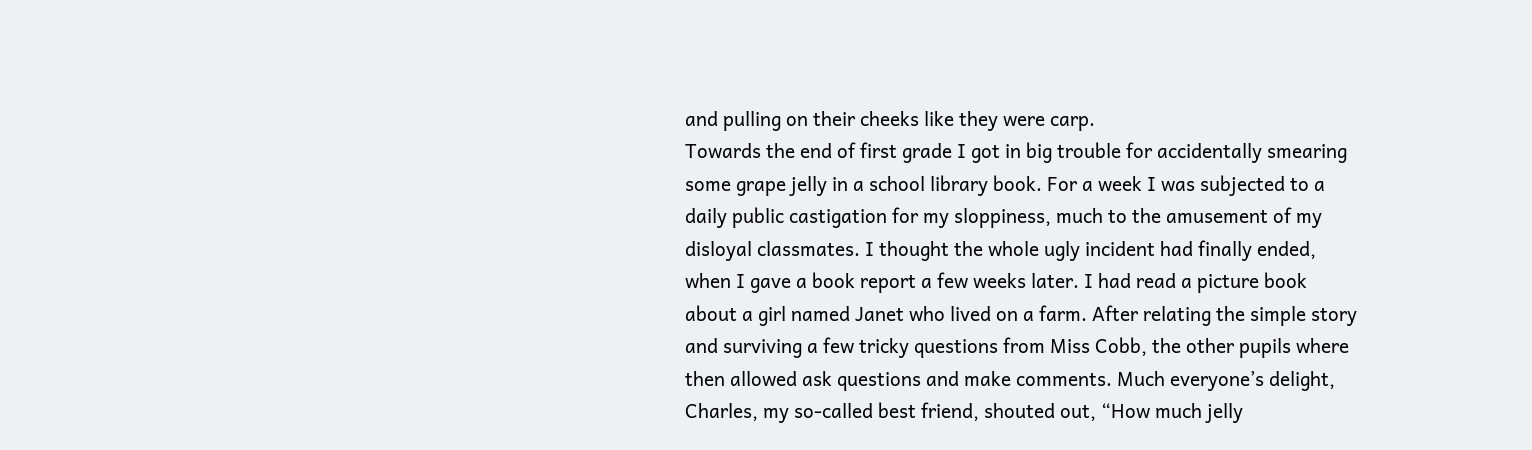and pulling on their cheeks like they were carp.
Towards the end of first grade I got in big trouble for accidentally smearing some grape jelly in a school library book. For a week I was subjected to a daily public castigation for my sloppiness, much to the amusement of my disloyal classmates. I thought the whole ugly incident had finally ended, when I gave a book report a few weeks later. I had read a picture book about a girl named Janet who lived on a farm. After relating the simple story and surviving a few tricky questions from Miss Cobb, the other pupils where then allowed ask questions and make comments. Much everyone’s delight, Charles, my so-called best friend, shouted out, “How much jelly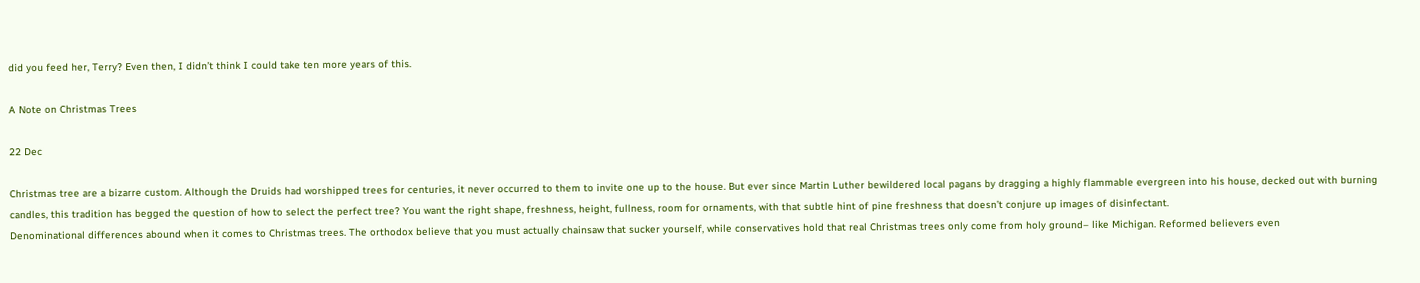did you feed her, Terry? Even then, I didn’t think I could take ten more years of this.

A Note on Christmas Trees

22 Dec

Christmas tree are a bizarre custom. Although the Druids had worshipped trees for centuries, it never occurred to them to invite one up to the house. But ever since Martin Luther bewildered local pagans by dragging a highly flammable evergreen into his house, decked out with burning candles, this tradition has begged the question of how to select the perfect tree? You want the right shape, freshness, height, fullness, room for ornaments, with that subtle hint of pine freshness that doesn’t conjure up images of disinfectant.
Denominational differences abound when it comes to Christmas trees. The orthodox believe that you must actually chainsaw that sucker yourself, while conservatives hold that real Christmas trees only come from holy ground– like Michigan. Reformed believers even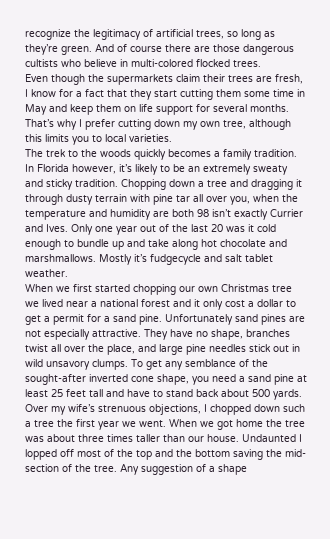recognize the legitimacy of artificial trees, so long as they’re green. And of course there are those dangerous cultists who believe in multi-colored flocked trees.
Even though the supermarkets claim their trees are fresh, I know for a fact that they start cutting them some time in May and keep them on life support for several months. That’s why I prefer cutting down my own tree, although this limits you to local varieties.
The trek to the woods quickly becomes a family tradition. In Florida however, it’s likely to be an extremely sweaty and sticky tradition. Chopping down a tree and dragging it through dusty terrain with pine tar all over you, when the temperature and humidity are both 98 isn’t exactly Currier and Ives. Only one year out of the last 20 was it cold enough to bundle up and take along hot chocolate and marshmallows. Mostly it’s fudgecycle and salt tablet weather.
When we first started chopping our own Christmas tree we lived near a national forest and it only cost a dollar to get a permit for a sand pine. Unfortunately sand pines are not especially attractive. They have no shape, branches twist all over the place, and large pine needles stick out in wild unsavory clumps. To get any semblance of the sought-after inverted cone shape, you need a sand pine at least 25 feet tall and have to stand back about 500 yards.
Over my wife’s strenuous objections, I chopped down such a tree the first year we went. When we got home the tree was about three times taller than our house. Undaunted I lopped off most of the top and the bottom saving the mid-section of the tree. Any suggestion of a shape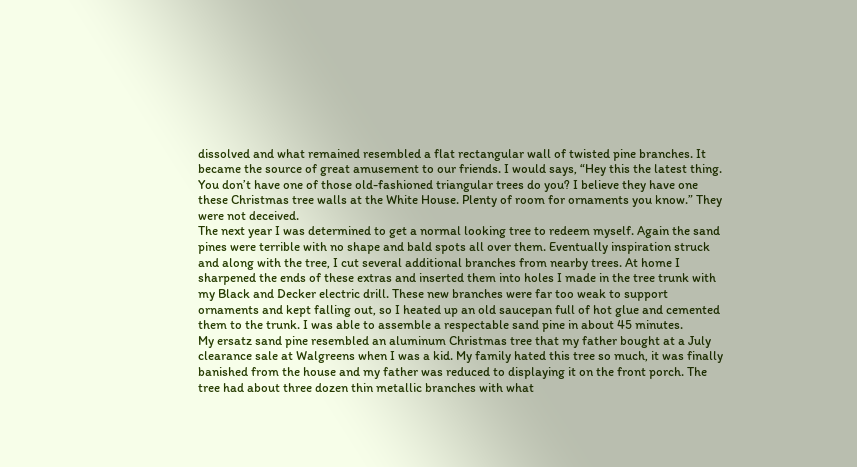dissolved and what remained resembled a flat rectangular wall of twisted pine branches. It became the source of great amusement to our friends. I would says, “Hey this the latest thing. You don’t have one of those old-fashioned triangular trees do you? I believe they have one these Christmas tree walls at the White House. Plenty of room for ornaments you know.” They were not deceived.
The next year I was determined to get a normal looking tree to redeem myself. Again the sand pines were terrible with no shape and bald spots all over them. Eventually inspiration struck and along with the tree, I cut several additional branches from nearby trees. At home I sharpened the ends of these extras and inserted them into holes I made in the tree trunk with my Black and Decker electric drill. These new branches were far too weak to support ornaments and kept falling out, so I heated up an old saucepan full of hot glue and cemented them to the trunk. I was able to assemble a respectable sand pine in about 45 minutes.
My ersatz sand pine resembled an aluminum Christmas tree that my father bought at a July clearance sale at Walgreens when I was a kid. My family hated this tree so much, it was finally banished from the house and my father was reduced to displaying it on the front porch. The tree had about three dozen thin metallic branches with what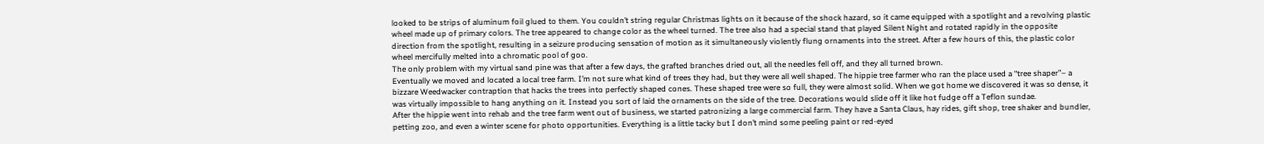looked to be strips of aluminum foil glued to them. You couldn’t string regular Christmas lights on it because of the shock hazard, so it came equipped with a spotlight and a revolving plastic wheel made up of primary colors. The tree appeared to change color as the wheel turned. The tree also had a special stand that played Silent Night and rotated rapidly in the opposite direction from the spotlight, resulting in a seizure producing sensation of motion as it simultaneously violently flung ornaments into the street. After a few hours of this, the plastic color wheel mercifully melted into a chromatic pool of goo.
The only problem with my virtual sand pine was that after a few days, the grafted branches dried out, all the needles fell off, and they all turned brown.
Eventually we moved and located a local tree farm. I’m not sure what kind of trees they had, but they were all well shaped. The hippie tree farmer who ran the place used a “tree shaper”– a bizzare Weedwacker contraption that hacks the trees into perfectly shaped cones. These shaped tree were so full, they were almost solid. When we got home we discovered it was so dense, it was virtually impossible to hang anything on it. Instead you sort of laid the ornaments on the side of the tree. Decorations would slide off it like hot fudge off a Teflon sundae.
After the hippie went into rehab and the tree farm went out of business, we started patronizing a large commercial farm. They have a Santa Claus, hay rides, gift shop, tree shaker and bundler, petting zoo, and even a winter scene for photo opportunities. Everything is a little tacky but I don’t mind some peeling paint or red-eyed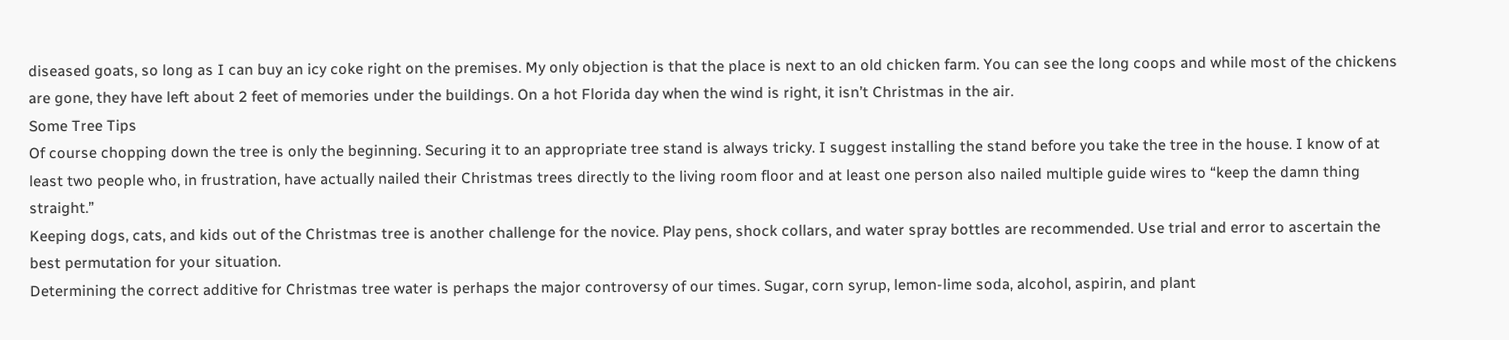diseased goats, so long as I can buy an icy coke right on the premises. My only objection is that the place is next to an old chicken farm. You can see the long coops and while most of the chickens are gone, they have left about 2 feet of memories under the buildings. On a hot Florida day when the wind is right, it isn’t Christmas in the air.
Some Tree Tips
Of course chopping down the tree is only the beginning. Securing it to an appropriate tree stand is always tricky. I suggest installing the stand before you take the tree in the house. I know of at least two people who, in frustration, have actually nailed their Christmas trees directly to the living room floor and at least one person also nailed multiple guide wires to “keep the damn thing straight.”
Keeping dogs, cats, and kids out of the Christmas tree is another challenge for the novice. Play pens, shock collars, and water spray bottles are recommended. Use trial and error to ascertain the best permutation for your situation.
Determining the correct additive for Christmas tree water is perhaps the major controversy of our times. Sugar, corn syrup, lemon-lime soda, alcohol, aspirin, and plant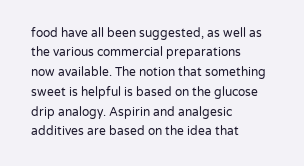food have all been suggested, as well as the various commercial preparations now available. The notion that something sweet is helpful is based on the glucose drip analogy. Aspirin and analgesic additives are based on the idea that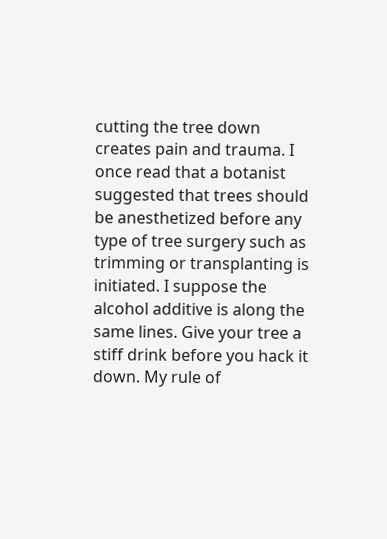cutting the tree down creates pain and trauma. I once read that a botanist suggested that trees should be anesthetized before any type of tree surgery such as trimming or transplanting is initiated. I suppose the alcohol additive is along the same lines. Give your tree a stiff drink before you hack it down. My rule of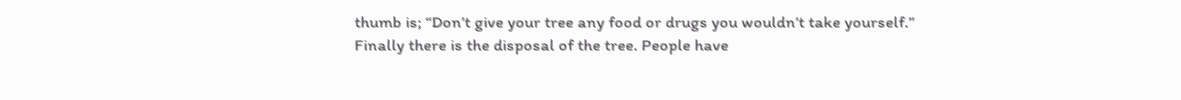thumb is; “Don’t give your tree any food or drugs you wouldn’t take yourself.”
Finally there is the disposal of the tree. People have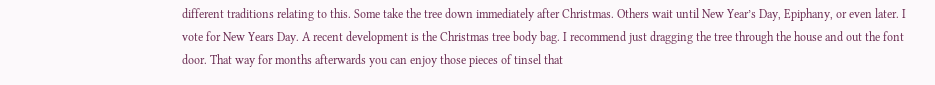different traditions relating to this. Some take the tree down immediately after Christmas. Others wait until New Year’s Day, Epiphany, or even later. I vote for New Years Day. A recent development is the Christmas tree body bag. I recommend just dragging the tree through the house and out the font door. That way for months afterwards you can enjoy those pieces of tinsel that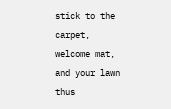stick to the carpet, welcome mat, and your lawn thus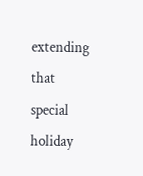extending that special holiday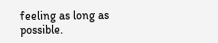feeling as long as possible.